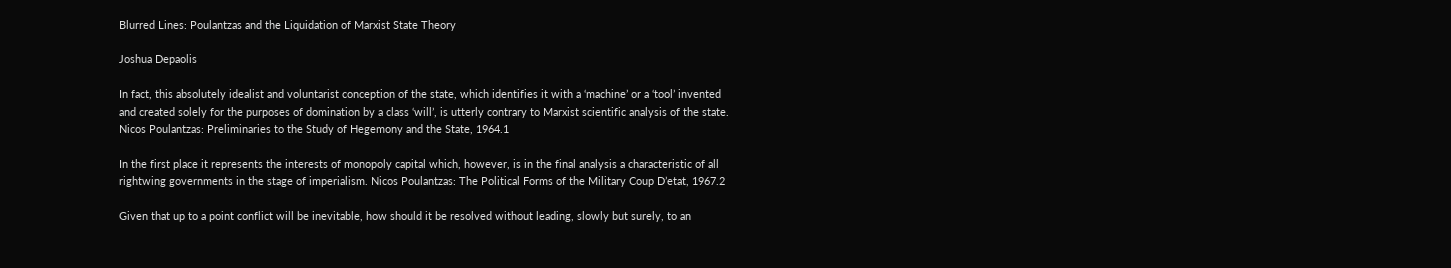Blurred Lines: Poulantzas and the Liquidation of Marxist State Theory

Joshua Depaolis

In fact, this absolutely idealist and voluntarist conception of the state, which identifies it with a ‘machine’ or a ‘tool’ invented and created solely for the purposes of domination by a class ‘will’, is utterly contrary to Marxist scientific analysis of the state. Nicos Poulantzas: Preliminaries to the Study of Hegemony and the State, 1964.1

In the first place it represents the interests of monopoly capital which, however, is in the final analysis a characteristic of all rightwing governments in the stage of imperialism. Nicos Poulantzas: The Political Forms of the Military Coup D’etat, 1967.2

Given that up to a point conflict will be inevitable, how should it be resolved without leading, slowly but surely, to an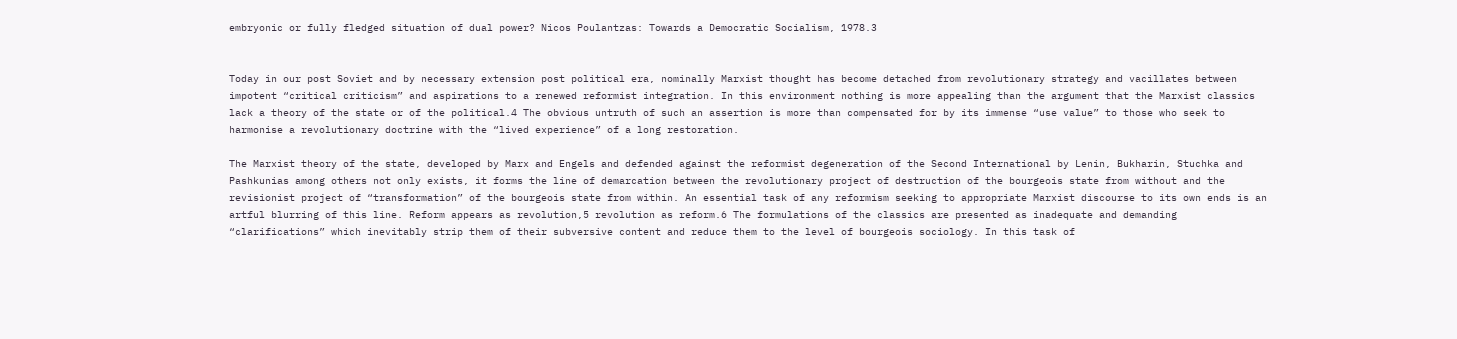embryonic or fully fledged situation of dual power? Nicos Poulantzas: Towards a Democratic Socialism, 1978.3


Today in our post Soviet and by necessary extension post political era, nominally Marxist thought has become detached from revolutionary strategy and vacillates between impotent “critical criticism” and aspirations to a renewed reformist integration. In this environment nothing is more appealing than the argument that the Marxist classics lack a theory of the state or of the political.4 The obvious untruth of such an assertion is more than compensated for by its immense “use value” to those who seek to harmonise a revolutionary doctrine with the “lived experience” of a long restoration.

The Marxist theory of the state, developed by Marx and Engels and defended against the reformist degeneration of the Second International by Lenin, Bukharin, Stuchka and Pashkunias among others not only exists, it forms the line of demarcation between the revolutionary project of destruction of the bourgeois state from without and the revisionist project of “transformation” of the bourgeois state from within. An essential task of any reformism seeking to appropriate Marxist discourse to its own ends is an artful blurring of this line. Reform appears as revolution,5 revolution as reform.6 The formulations of the classics are presented as inadequate and demanding “clarifications” which inevitably strip them of their subversive content and reduce them to the level of bourgeois sociology. In this task of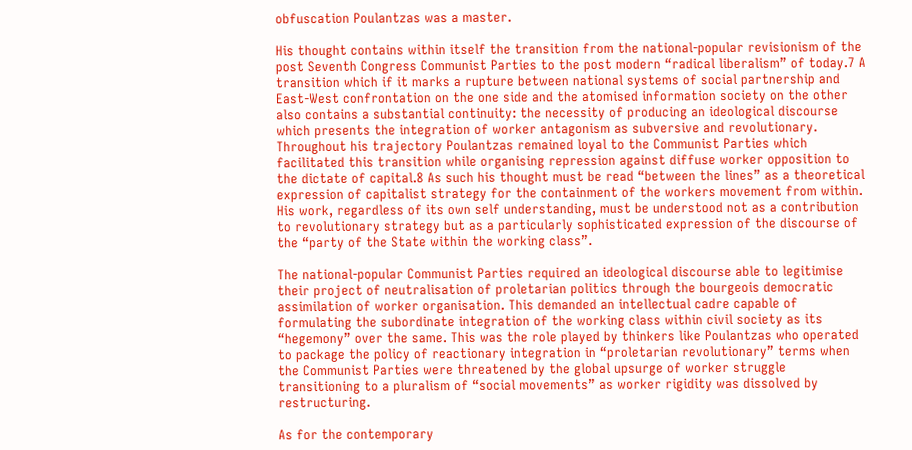obfuscation Poulantzas was a master.

His thought contains within itself the transition from the national-popular revisionism of the post Seventh Congress Communist Parties to the post modern “radical liberalism” of today.7 A transition which if it marks a rupture between national systems of social partnership and East-West confrontation on the one side and the atomised information society on the other also contains a substantial continuity: the necessity of producing an ideological discourse which presents the integration of worker antagonism as subversive and revolutionary. Throughout his trajectory Poulantzas remained loyal to the Communist Parties which facilitated this transition while organising repression against diffuse worker opposition to the dictate of capital.8 As such his thought must be read “between the lines” as a theoretical expression of capitalist strategy for the containment of the workers movement from within. His work, regardless of its own self understanding, must be understood not as a contribution to revolutionary strategy but as a particularly sophisticated expression of the discourse of the “party of the State within the working class”.

The national-popular Communist Parties required an ideological discourse able to legitimise their project of neutralisation of proletarian politics through the bourgeois democratic assimilation of worker organisation. This demanded an intellectual cadre capable of formulating the subordinate integration of the working class within civil society as its “hegemony” over the same. This was the role played by thinkers like Poulantzas who operated to package the policy of reactionary integration in “proletarian revolutionary” terms when the Communist Parties were threatened by the global upsurge of worker struggle transitioning to a pluralism of “social movements” as worker rigidity was dissolved by restructuring.

As for the contemporary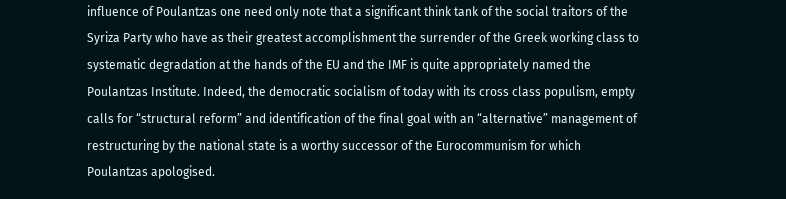influence of Poulantzas one need only note that a significant think tank of the social traitors of the Syriza Party who have as their greatest accomplishment the surrender of the Greek working class to systematic degradation at the hands of the EU and the IMF is quite appropriately named the Poulantzas Institute. Indeed, the democratic socialism of today with its cross class populism, empty calls for “structural reform” and identification of the final goal with an “alternative” management of restructuring by the national state is a worthy successor of the Eurocommunism for which Poulantzas apologised.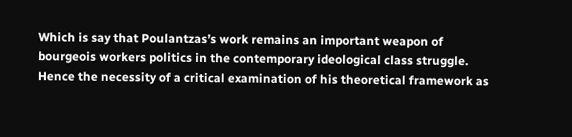Which is say that Poulantzas’s work remains an important weapon of bourgeois workers politics in the contemporary ideological class struggle. Hence the necessity of a critical examination of his theoretical framework as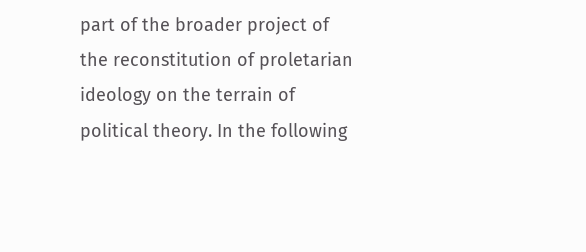part of the broader project of the reconstitution of proletarian ideology on the terrain of political theory. In the following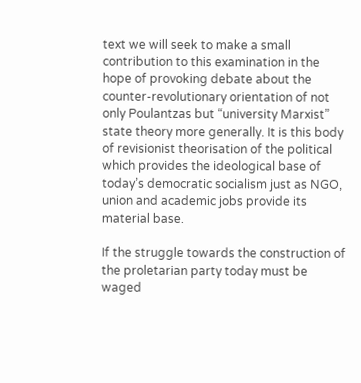text we will seek to make a small contribution to this examination in the hope of provoking debate about the counter-revolutionary orientation of not only Poulantzas but “university Marxist” state theory more generally. It is this body of revisionist theorisation of the political which provides the ideological base of today’s democratic socialism just as NGO, union and academic jobs provide its material base.

If the struggle towards the construction of the proletarian party today must be waged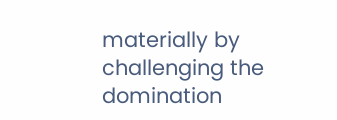materially by challenging the domination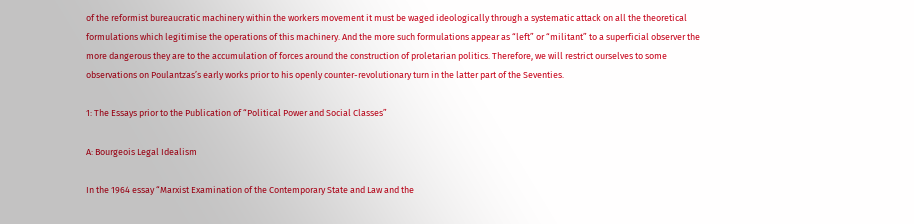of the reformist bureaucratic machinery within the workers movement it must be waged ideologically through a systematic attack on all the theoretical formulations which legitimise the operations of this machinery. And the more such formulations appear as “left” or “militant” to a superficial observer the more dangerous they are to the accumulation of forces around the construction of proletarian politics. Therefore, we will restrict ourselves to some observations on Poulantzas’s early works prior to his openly counter-revolutionary turn in the latter part of the Seventies.

1: The Essays prior to the Publication of “Political Power and Social Classes”

A: Bourgeois Legal Idealism

In the 1964 essay “Marxist Examination of the Contemporary State and Law and the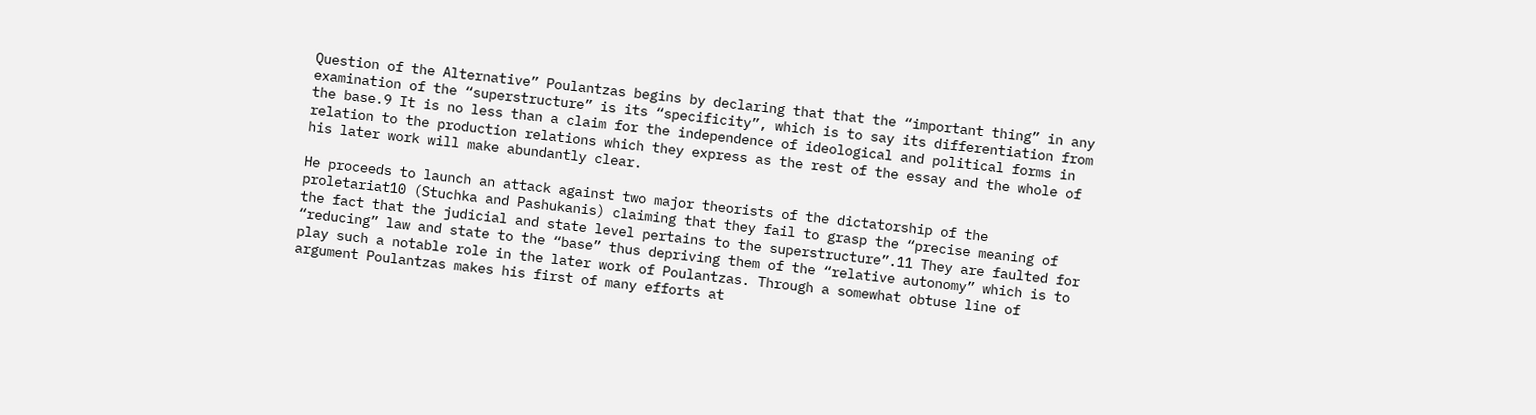Question of the Alternative” Poulantzas begins by declaring that that the “important thing” in any examination of the “superstructure” is its “specificity”, which is to say its differentiation from the base.9 It is no less than a claim for the independence of ideological and political forms in relation to the production relations which they express as the rest of the essay and the whole of his later work will make abundantly clear.

He proceeds to launch an attack against two major theorists of the dictatorship of the proletariat10 (Stuchka and Pashukanis) claiming that they fail to grasp the “precise meaning of the fact that the judicial and state level pertains to the superstructure”.11 They are faulted for “reducing” law and state to the “base” thus depriving them of the “relative autonomy” which is to play such a notable role in the later work of Poulantzas. Through a somewhat obtuse line of argument Poulantzas makes his first of many efforts at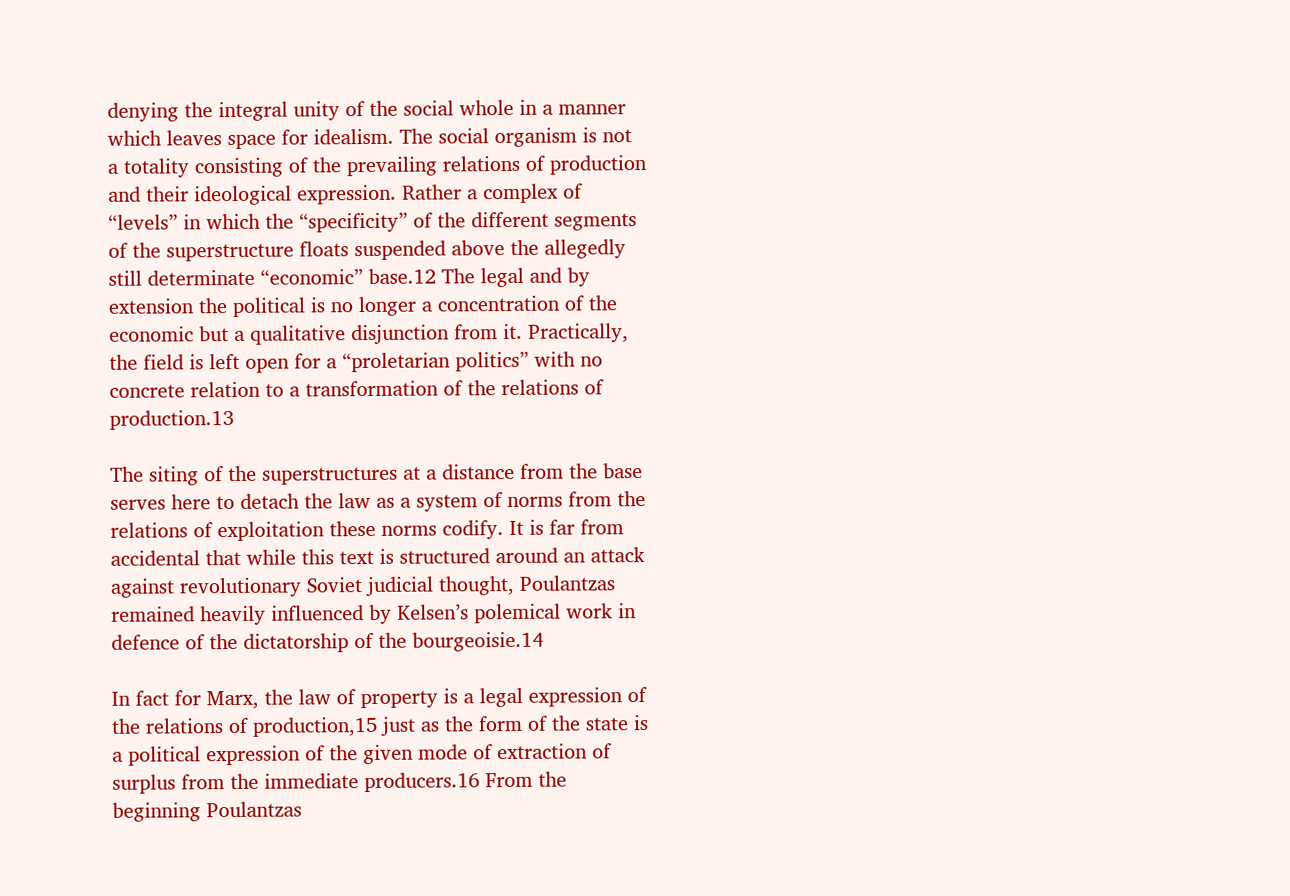denying the integral unity of the social whole in a manner which leaves space for idealism. The social organism is not a totality consisting of the prevailing relations of production and their ideological expression. Rather a complex of “levels” in which the “specificity” of the different segments of the superstructure floats suspended above the allegedly still determinate “economic” base.12 The legal and by extension the political is no longer a concentration of the economic but a qualitative disjunction from it. Practically, the field is left open for a “proletarian politics” with no concrete relation to a transformation of the relations of production.13

The siting of the superstructures at a distance from the base serves here to detach the law as a system of norms from the relations of exploitation these norms codify. It is far from accidental that while this text is structured around an attack against revolutionary Soviet judicial thought, Poulantzas remained heavily influenced by Kelsen’s polemical work in defence of the dictatorship of the bourgeoisie.14

In fact for Marx, the law of property is a legal expression of the relations of production,15 just as the form of the state is a political expression of the given mode of extraction of surplus from the immediate producers.16 From the beginning Poulantzas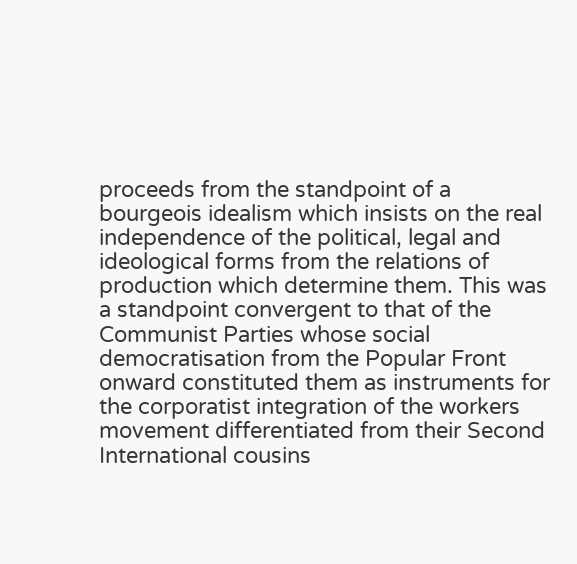proceeds from the standpoint of a bourgeois idealism which insists on the real independence of the political, legal and ideological forms from the relations of production which determine them. This was a standpoint convergent to that of the Communist Parties whose social democratisation from the Popular Front onward constituted them as instruments for the corporatist integration of the workers movement differentiated from their Second International cousins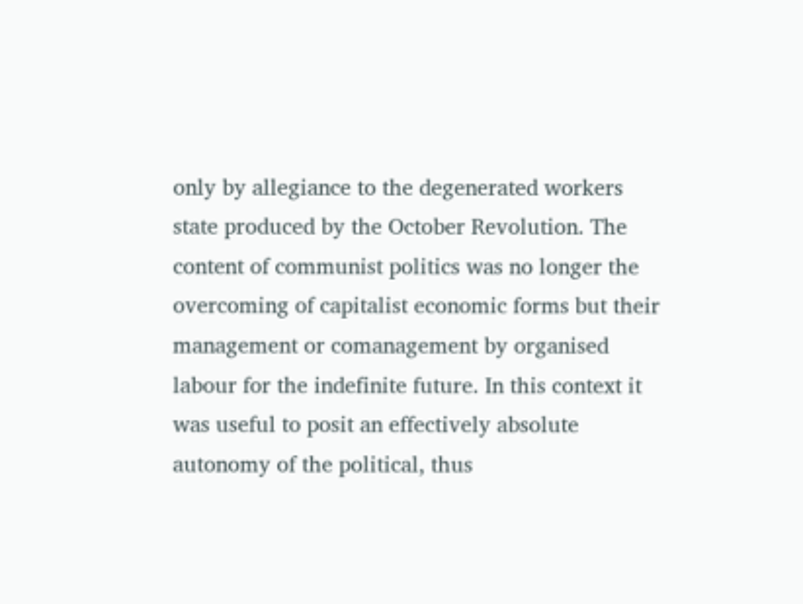only by allegiance to the degenerated workers state produced by the October Revolution. The content of communist politics was no longer the overcoming of capitalist economic forms but their management or comanagement by organised labour for the indefinite future. In this context it was useful to posit an effectively absolute autonomy of the political, thus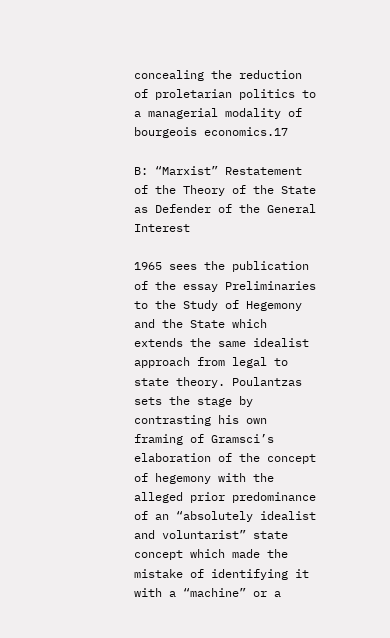concealing the reduction of proletarian politics to a managerial modality of bourgeois economics.17

B: “Marxist” Restatement of the Theory of the State as Defender of the General Interest

1965 sees the publication of the essay Preliminaries to the Study of Hegemony and the State which extends the same idealist approach from legal to state theory. Poulantzas sets the stage by contrasting his own framing of Gramsci’s elaboration of the concept of hegemony with the alleged prior predominance of an “absolutely idealist and voluntarist” state concept which made the mistake of identifying it with a “machine” or a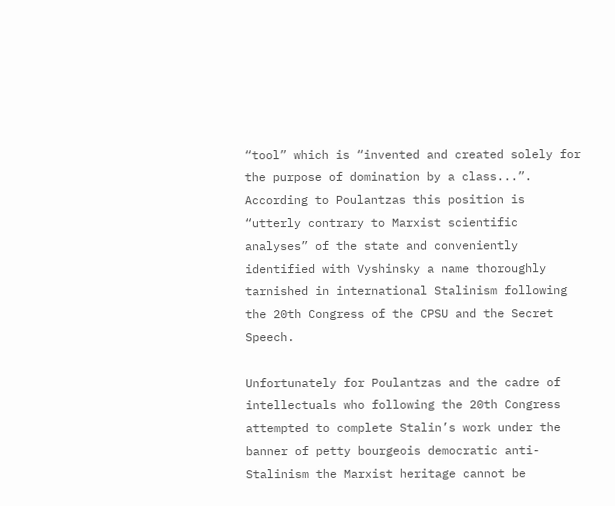“tool” which is “invented and created solely for the purpose of domination by a class...”. According to Poulantzas this position is “utterly contrary to Marxist scientific analyses” of the state and conveniently identified with Vyshinsky a name thoroughly tarnished in international Stalinism following the 20th Congress of the CPSU and the Secret Speech.

Unfortunately for Poulantzas and the cadre of intellectuals who following the 20th Congress attempted to complete Stalin’s work under the banner of petty bourgeois democratic anti-Stalinism the Marxist heritage cannot be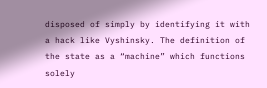disposed of simply by identifying it with a hack like Vyshinsky. The definition of the state as a “machine” which functions solely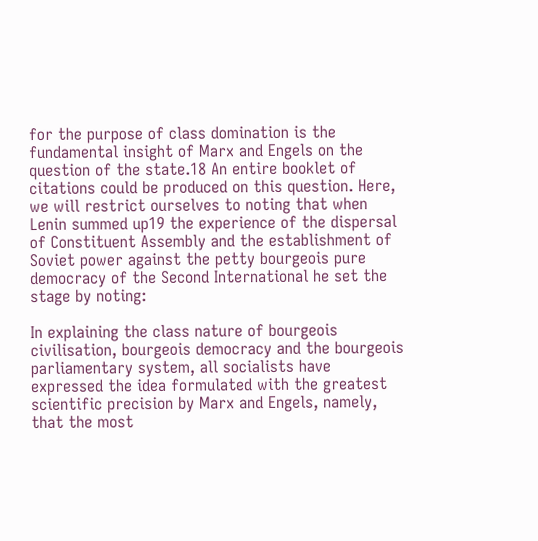for the purpose of class domination is the fundamental insight of Marx and Engels on the question of the state.18 An entire booklet of citations could be produced on this question. Here, we will restrict ourselves to noting that when Lenin summed up19 the experience of the dispersal of Constituent Assembly and the establishment of Soviet power against the petty bourgeois pure democracy of the Second International he set the stage by noting:

In explaining the class nature of bourgeois civilisation, bourgeois democracy and the bourgeois parliamentary system, all socialists have expressed the idea formulated with the greatest scientific precision by Marx and Engels, namely, that the most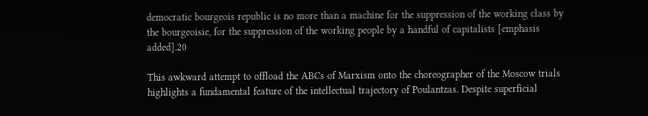democratic bourgeois republic is no more than a machine for the suppression of the working class by the bourgeoisie, for the suppression of the working people by a handful of capitalists [emphasis added].20

This awkward attempt to offload the ABCs of Marxism onto the choreographer of the Moscow trials highlights a fundamental feature of the intellectual trajectory of Poulantzas. Despite superficial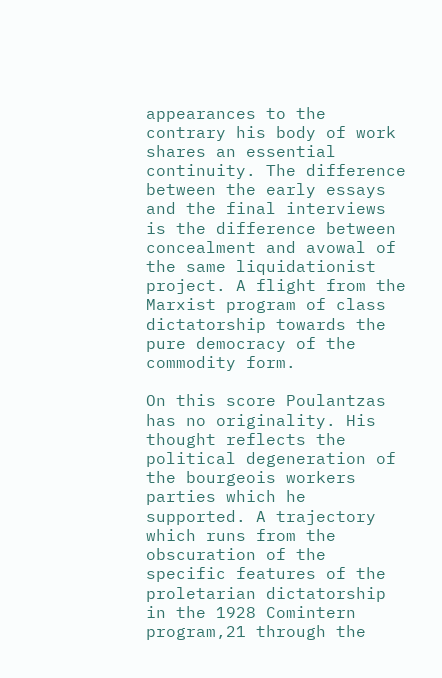appearances to the contrary his body of work shares an essential continuity. The difference between the early essays and the final interviews is the difference between concealment and avowal of the same liquidationist project. A flight from the Marxist program of class dictatorship towards the pure democracy of the commodity form.

On this score Poulantzas has no originality. His thought reflects the political degeneration of the bourgeois workers parties which he supported. A trajectory which runs from the obscuration of the specific features of the proletarian dictatorship in the 1928 Comintern program,21 through the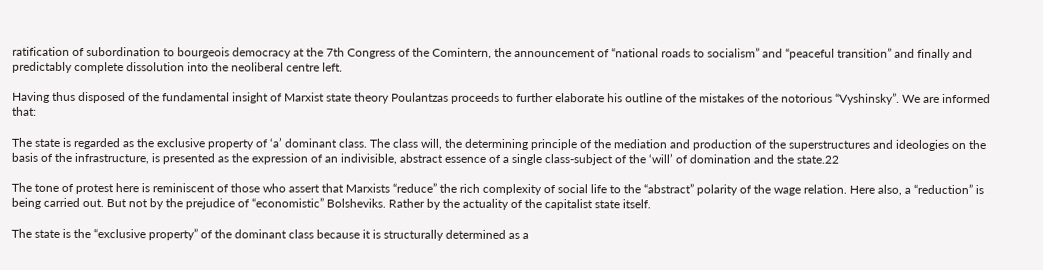ratification of subordination to bourgeois democracy at the 7th Congress of the Comintern, the announcement of “national roads to socialism” and “peaceful transition” and finally and predictably complete dissolution into the neoliberal centre left.

Having thus disposed of the fundamental insight of Marxist state theory Poulantzas proceeds to further elaborate his outline of the mistakes of the notorious “Vyshinsky”. We are informed that:

The state is regarded as the exclusive property of ‘a’ dominant class. The class will, the determining principle of the mediation and production of the superstructures and ideologies on the basis of the infrastructure, is presented as the expression of an indivisible, abstract essence of a single class-subject of the ‘will’ of domination and the state.22

The tone of protest here is reminiscent of those who assert that Marxists “reduce” the rich complexity of social life to the “abstract” polarity of the wage relation. Here also, a “reduction” is being carried out. But not by the prejudice of “economistic” Bolsheviks. Rather by the actuality of the capitalist state itself.

The state is the “exclusive property” of the dominant class because it is structurally determined as a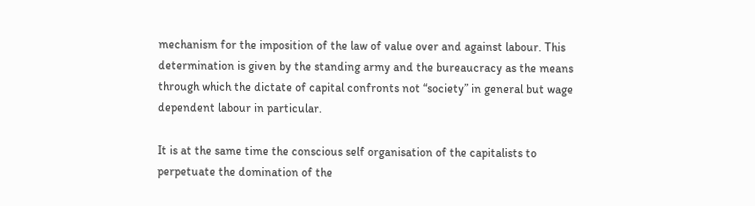mechanism for the imposition of the law of value over and against labour. This determination is given by the standing army and the bureaucracy as the means through which the dictate of capital confronts not “society” in general but wage dependent labour in particular.

It is at the same time the conscious self organisation of the capitalists to perpetuate the domination of the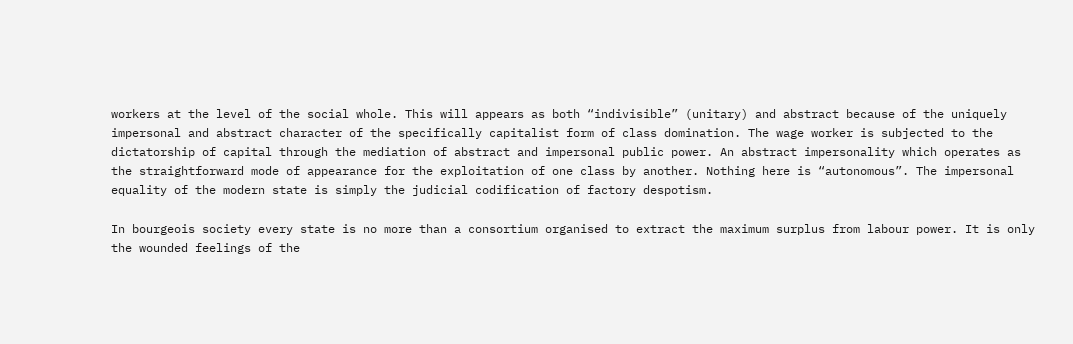workers at the level of the social whole. This will appears as both “indivisible” (unitary) and abstract because of the uniquely impersonal and abstract character of the specifically capitalist form of class domination. The wage worker is subjected to the dictatorship of capital through the mediation of abstract and impersonal public power. An abstract impersonality which operates as the straightforward mode of appearance for the exploitation of one class by another. Nothing here is “autonomous”. The impersonal equality of the modern state is simply the judicial codification of factory despotism.

In bourgeois society every state is no more than a consortium organised to extract the maximum surplus from labour power. It is only the wounded feelings of the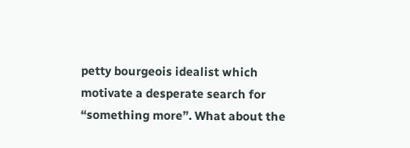petty bourgeois idealist which motivate a desperate search for “something more”. What about the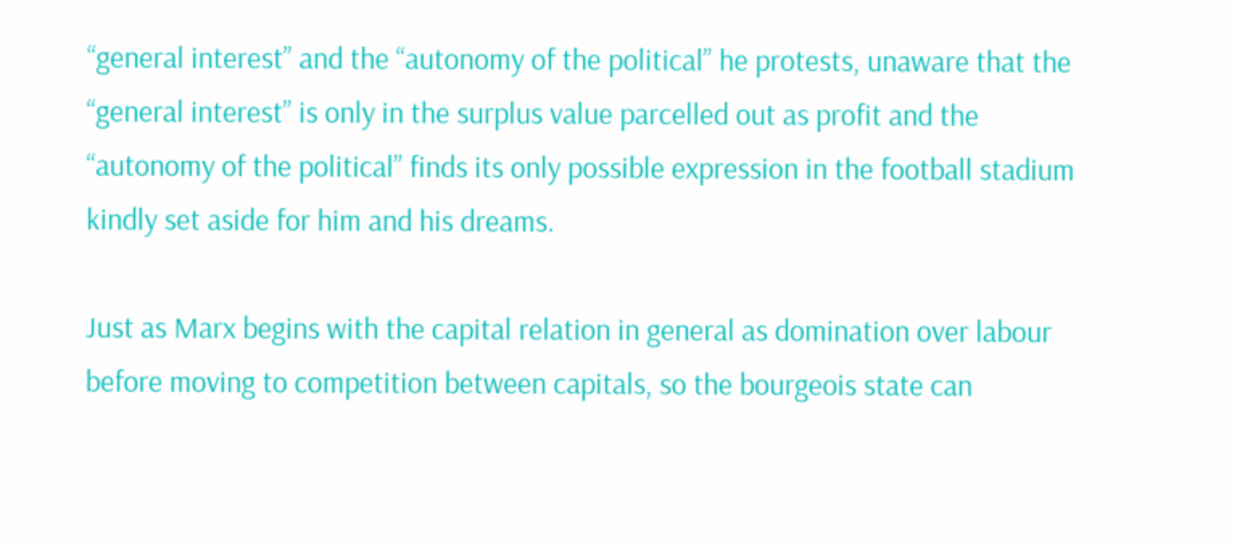“general interest” and the “autonomy of the political” he protests, unaware that the “general interest” is only in the surplus value parcelled out as profit and the “autonomy of the political” finds its only possible expression in the football stadium kindly set aside for him and his dreams.

Just as Marx begins with the capital relation in general as domination over labour before moving to competition between capitals, so the bourgeois state can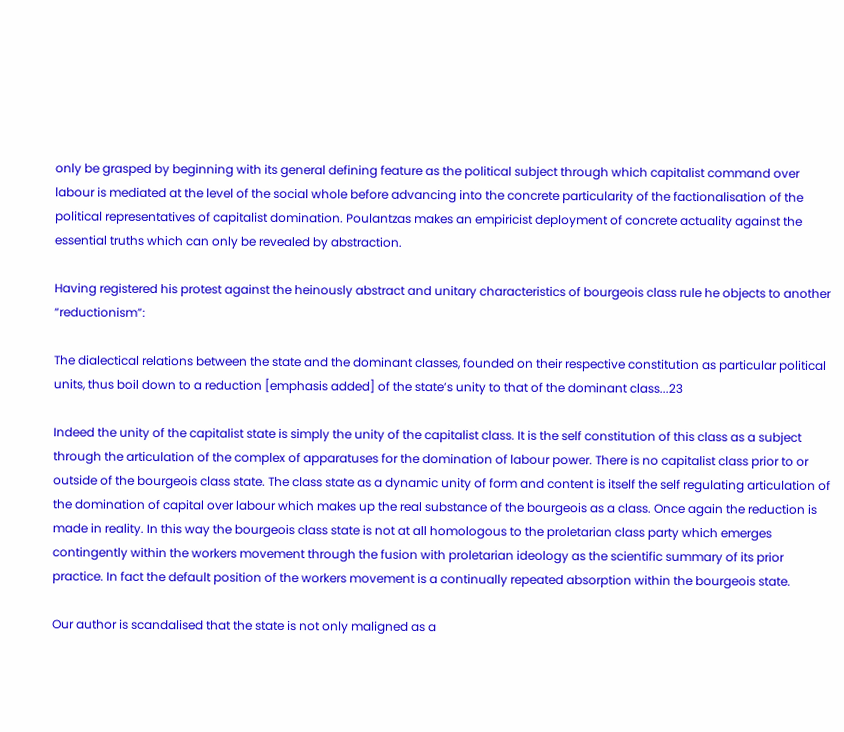only be grasped by beginning with its general defining feature as the political subject through which capitalist command over labour is mediated at the level of the social whole before advancing into the concrete particularity of the factionalisation of the political representatives of capitalist domination. Poulantzas makes an empiricist deployment of concrete actuality against the essential truths which can only be revealed by abstraction.

Having registered his protest against the heinously abstract and unitary characteristics of bourgeois class rule he objects to another “reductionism”:

The dialectical relations between the state and the dominant classes, founded on their respective constitution as particular political units, thus boil down to a reduction [emphasis added] of the state’s unity to that of the dominant class...23

Indeed the unity of the capitalist state is simply the unity of the capitalist class. It is the self constitution of this class as a subject through the articulation of the complex of apparatuses for the domination of labour power. There is no capitalist class prior to or outside of the bourgeois class state. The class state as a dynamic unity of form and content is itself the self regulating articulation of the domination of capital over labour which makes up the real substance of the bourgeois as a class. Once again the reduction is made in reality. In this way the bourgeois class state is not at all homologous to the proletarian class party which emerges contingently within the workers movement through the fusion with proletarian ideology as the scientific summary of its prior practice. In fact the default position of the workers movement is a continually repeated absorption within the bourgeois state.

Our author is scandalised that the state is not only maligned as a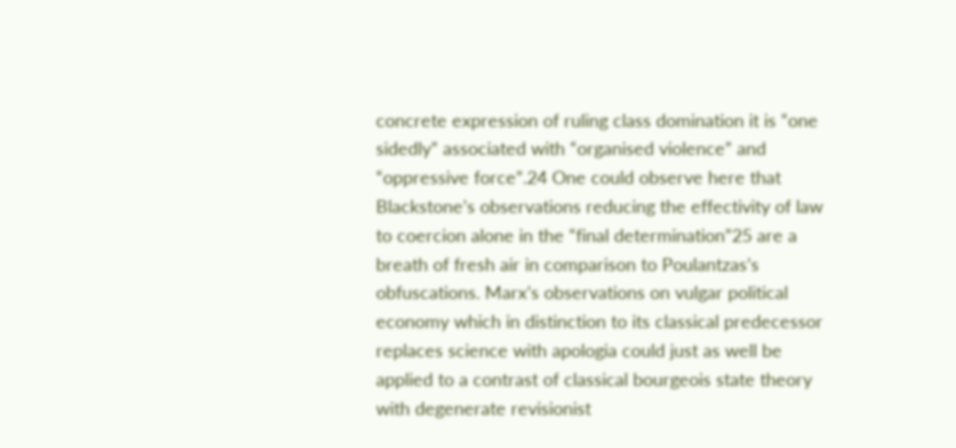concrete expression of ruling class domination it is “one sidedly” associated with “organised violence” and “oppressive force”.24 One could observe here that Blackstone’s observations reducing the effectivity of law to coercion alone in the “final determination”25 are a breath of fresh air in comparison to Poulantzas’s obfuscations. Marx’s observations on vulgar political economy which in distinction to its classical predecessor replaces science with apologia could just as well be applied to a contrast of classical bourgeois state theory with degenerate revisionist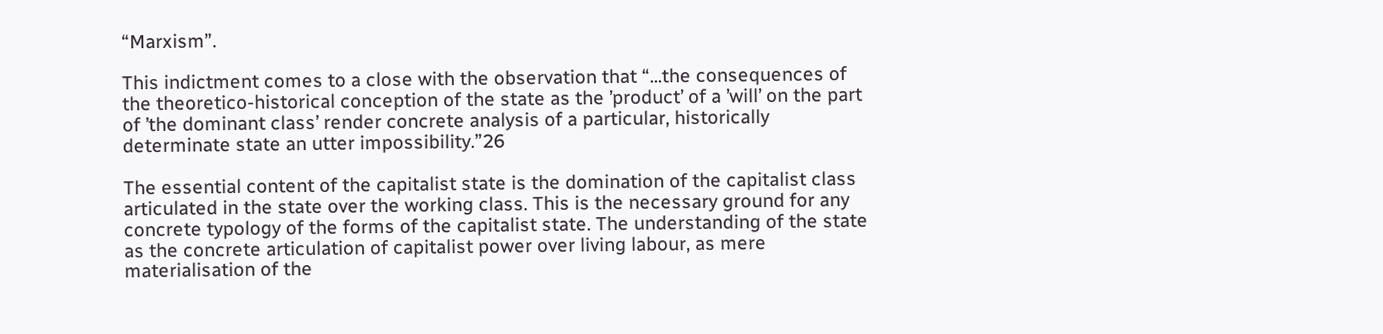“Marxism”.

This indictment comes to a close with the observation that “...the consequences of the theoretico-historical conception of the state as the ’product’ of a ’will’ on the part of ’the dominant class’ render concrete analysis of a particular, historically determinate state an utter impossibility.”26

The essential content of the capitalist state is the domination of the capitalist class articulated in the state over the working class. This is the necessary ground for any concrete typology of the forms of the capitalist state. The understanding of the state as the concrete articulation of capitalist power over living labour, as mere materialisation of the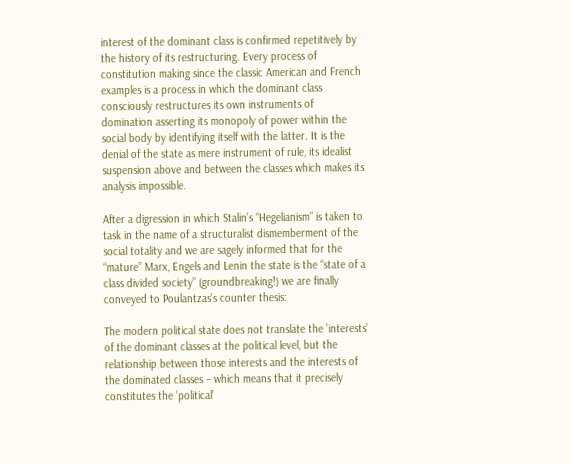interest of the dominant class is confirmed repetitively by the history of its restructuring. Every process of constitution making since the classic American and French examples is a process in which the dominant class consciously restructures its own instruments of domination asserting its monopoly of power within the social body by identifying itself with the latter. It is the denial of the state as mere instrument of rule, its idealist suspension above and between the classes which makes its analysis impossible.

After a digression in which Stalin’s “Hegelianism” is taken to task in the name of a structuralist dismemberment of the social totality and we are sagely informed that for the “mature” Marx, Engels and Lenin the state is the “state of a class divided society” (groundbreaking!) we are finally conveyed to Poulantzas’s counter thesis:

The modern political state does not translate the ’interests’ of the dominant classes at the political level, but the relationship between those interests and the interests of the dominated classes – which means that it precisely constitutes the ’political’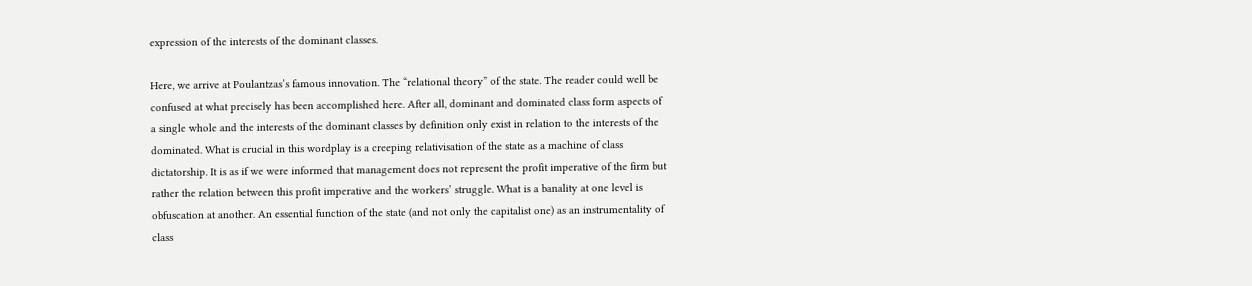expression of the interests of the dominant classes.

Here, we arrive at Poulantzas’s famous innovation. The “relational theory” of the state. The reader could well be confused at what precisely has been accomplished here. After all, dominant and dominated class form aspects of a single whole and the interests of the dominant classes by definition only exist in relation to the interests of the dominated. What is crucial in this wordplay is a creeping relativisation of the state as a machine of class dictatorship. It is as if we were informed that management does not represent the profit imperative of the firm but rather the relation between this profit imperative and the workers’ struggle. What is a banality at one level is obfuscation at another. An essential function of the state (and not only the capitalist one) as an instrumentality of class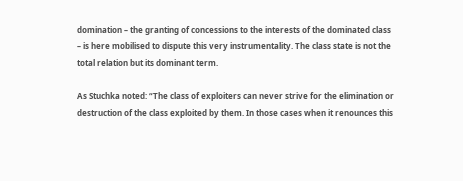domination – the granting of concessions to the interests of the dominated class – is here mobilised to dispute this very instrumentality. The class state is not the total relation but its dominant term.

As Stuchka noted: “The class of exploiters can never strive for the elimination or destruction of the class exploited by them. In those cases when it renounces this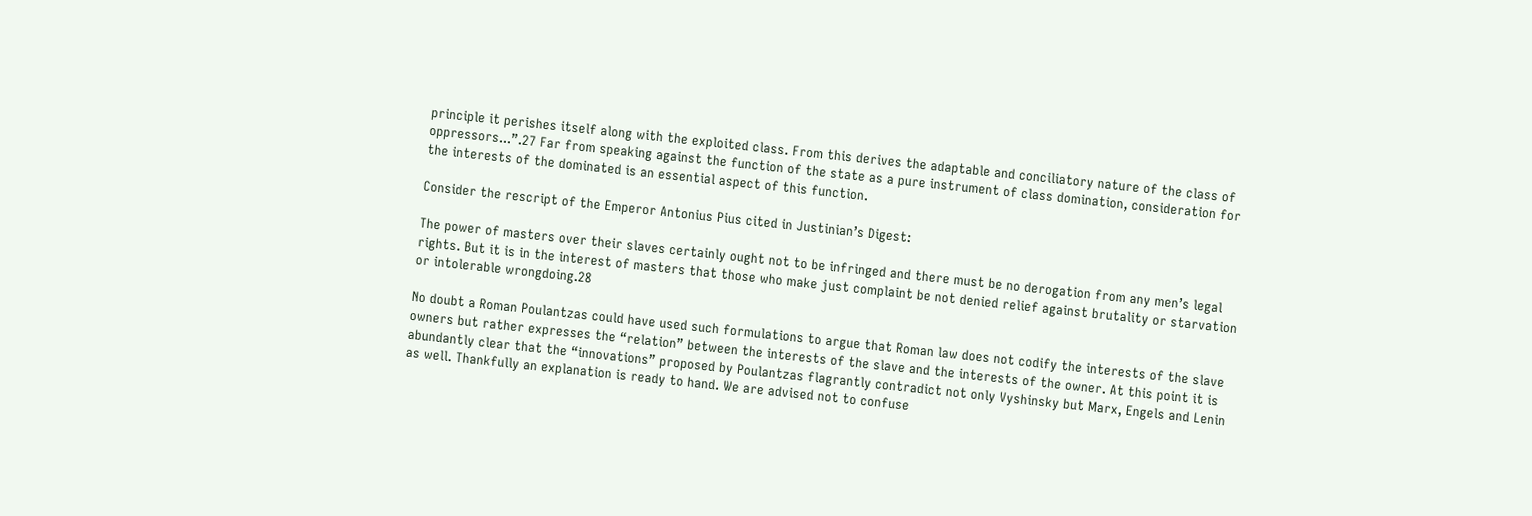principle it perishes itself along with the exploited class. From this derives the adaptable and conciliatory nature of the class of oppressors...”.27 Far from speaking against the function of the state as a pure instrument of class domination, consideration for the interests of the dominated is an essential aspect of this function.

Consider the rescript of the Emperor Antonius Pius cited in Justinian’s Digest:

The power of masters over their slaves certainly ought not to be infringed and there must be no derogation from any men’s legal rights. But it is in the interest of masters that those who make just complaint be not denied relief against brutality or starvation or intolerable wrongdoing.28

No doubt a Roman Poulantzas could have used such formulations to argue that Roman law does not codify the interests of the slave owners but rather expresses the “relation” between the interests of the slave and the interests of the owner. At this point it is abundantly clear that the “innovations” proposed by Poulantzas flagrantly contradict not only Vyshinsky but Marx, Engels and Lenin as well. Thankfully an explanation is ready to hand. We are advised not to confuse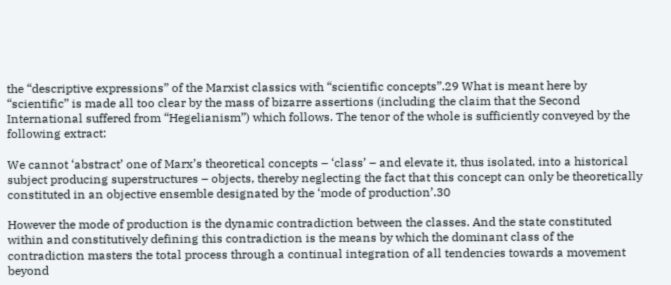the “descriptive expressions” of the Marxist classics with “scientific concepts”.29 What is meant here by “scientific” is made all too clear by the mass of bizarre assertions (including the claim that the Second International suffered from “Hegelianism”) which follows. The tenor of the whole is sufficiently conveyed by the following extract:

We cannot ‘abstract’ one of Marx’s theoretical concepts – ‘class’ – and elevate it, thus isolated, into a historical subject producing superstructures – objects, thereby neglecting the fact that this concept can only be theoretically constituted in an objective ensemble designated by the ‘mode of production’.30

However the mode of production is the dynamic contradiction between the classes. And the state constituted within and constitutively defining this contradiction is the means by which the dominant class of the contradiction masters the total process through a continual integration of all tendencies towards a movement beyond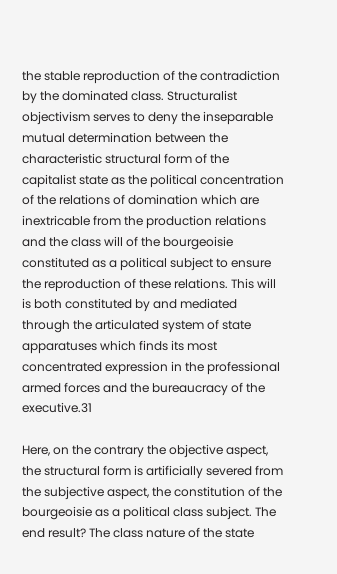the stable reproduction of the contradiction by the dominated class. Structuralist objectivism serves to deny the inseparable mutual determination between the characteristic structural form of the capitalist state as the political concentration of the relations of domination which are inextricable from the production relations and the class will of the bourgeoisie constituted as a political subject to ensure the reproduction of these relations. This will is both constituted by and mediated through the articulated system of state apparatuses which finds its most concentrated expression in the professional armed forces and the bureaucracy of the executive.31

Here, on the contrary the objective aspect, the structural form is artificially severed from the subjective aspect, the constitution of the bourgeoisie as a political class subject. The end result? The class nature of the state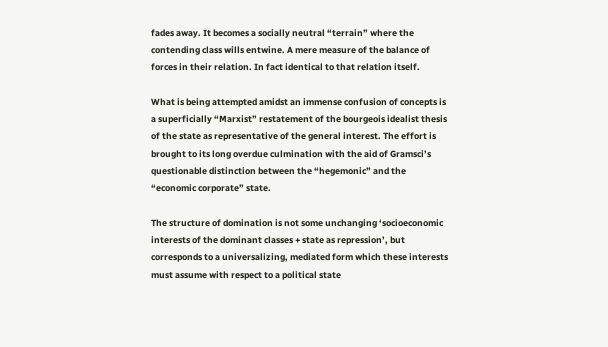fades away. It becomes a socially neutral “terrain” where the contending class wills entwine. A mere measure of the balance of forces in their relation. In fact identical to that relation itself.

What is being attempted amidst an immense confusion of concepts is a superficially “Marxist” restatement of the bourgeois idealist thesis of the state as representative of the general interest. The effort is brought to its long overdue culmination with the aid of Gramsci’s questionable distinction between the “hegemonic” and the “economic corporate” state.

The structure of domination is not some unchanging ‘socioeconomic interests of the dominant classes + state as repression’, but corresponds to a universalizing, mediated form which these interests must assume with respect to a political state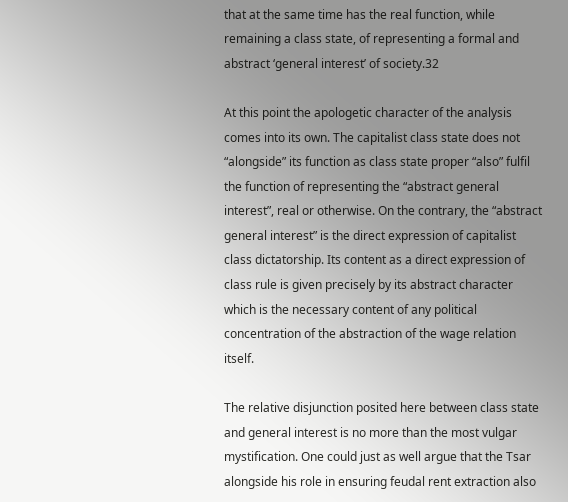that at the same time has the real function, while remaining a class state, of representing a formal and abstract ‘general interest’ of society.32

At this point the apologetic character of the analysis comes into its own. The capitalist class state does not “alongside” its function as class state proper “also” fulfil the function of representing the “abstract general interest”, real or otherwise. On the contrary, the “abstract general interest” is the direct expression of capitalist class dictatorship. Its content as a direct expression of class rule is given precisely by its abstract character which is the necessary content of any political concentration of the abstraction of the wage relation itself.

The relative disjunction posited here between class state and general interest is no more than the most vulgar mystification. One could just as well argue that the Tsar alongside his role in ensuring feudal rent extraction also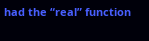had the “real” function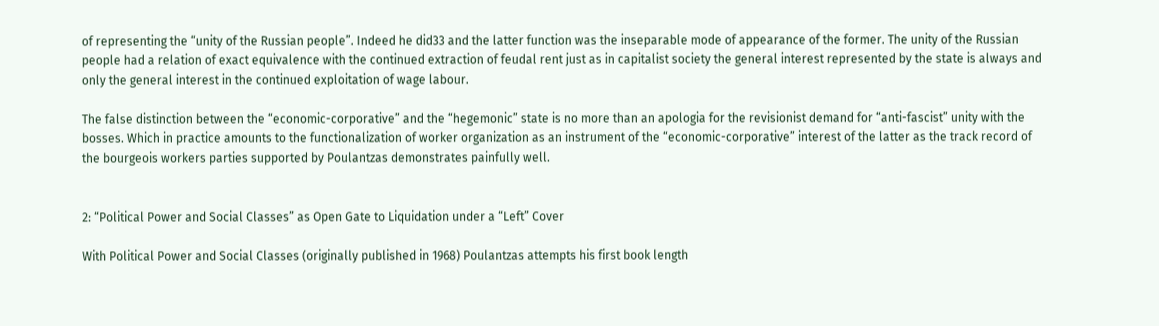of representing the “unity of the Russian people”. Indeed he did33 and the latter function was the inseparable mode of appearance of the former. The unity of the Russian people had a relation of exact equivalence with the continued extraction of feudal rent just as in capitalist society the general interest represented by the state is always and only the general interest in the continued exploitation of wage labour.

The false distinction between the “economic-corporative” and the “hegemonic” state is no more than an apologia for the revisionist demand for “anti-fascist” unity with the bosses. Which in practice amounts to the functionalization of worker organization as an instrument of the “economic-corporative” interest of the latter as the track record of the bourgeois workers parties supported by Poulantzas demonstrates painfully well.


2: “Political Power and Social Classes” as Open Gate to Liquidation under a “Left” Cover

With Political Power and Social Classes (originally published in 1968) Poulantzas attempts his first book length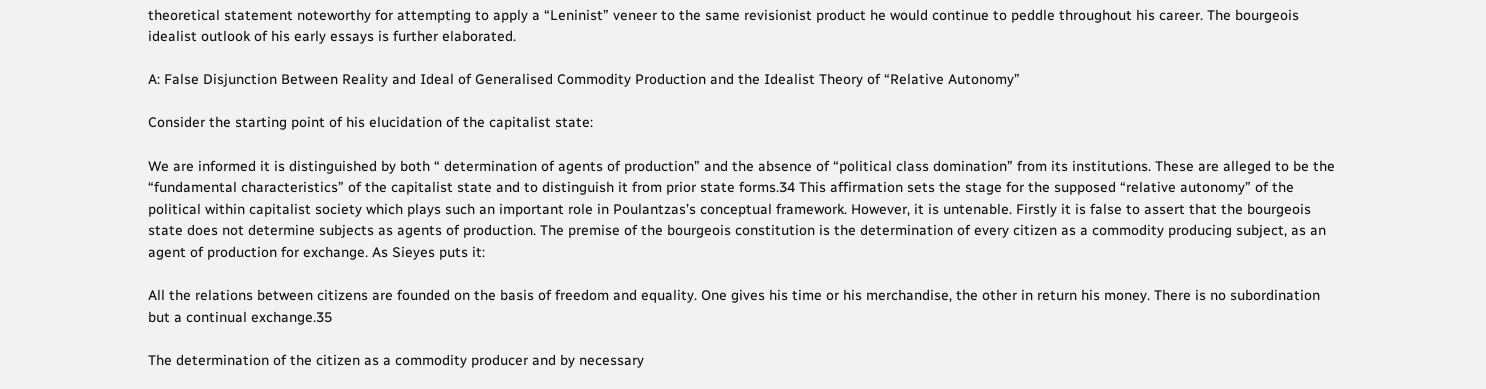theoretical statement noteworthy for attempting to apply a “Leninist” veneer to the same revisionist product he would continue to peddle throughout his career. The bourgeois idealist outlook of his early essays is further elaborated.

A: False Disjunction Between Reality and Ideal of Generalised Commodity Production and the Idealist Theory of “Relative Autonomy”

Consider the starting point of his elucidation of the capitalist state:

We are informed it is distinguished by both “ determination of agents of production” and the absence of “political class domination” from its institutions. These are alleged to be the “fundamental characteristics” of the capitalist state and to distinguish it from prior state forms.34 This affirmation sets the stage for the supposed “relative autonomy” of the political within capitalist society which plays such an important role in Poulantzas’s conceptual framework. However, it is untenable. Firstly it is false to assert that the bourgeois state does not determine subjects as agents of production. The premise of the bourgeois constitution is the determination of every citizen as a commodity producing subject, as an agent of production for exchange. As Sieyes puts it:

All the relations between citizens are founded on the basis of freedom and equality. One gives his time or his merchandise, the other in return his money. There is no subordination but a continual exchange.35

The determination of the citizen as a commodity producer and by necessary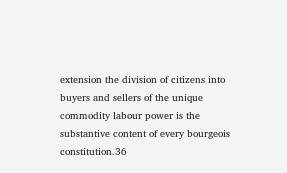extension the division of citizens into buyers and sellers of the unique commodity labour power is the substantive content of every bourgeois constitution.36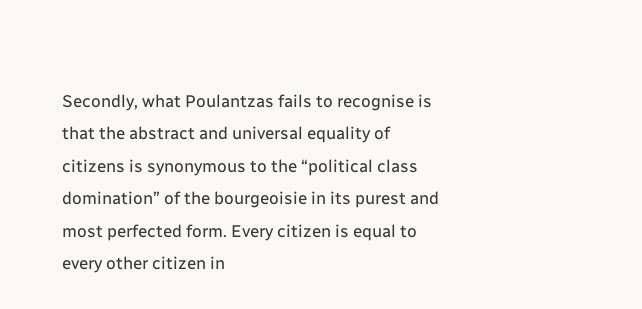Secondly, what Poulantzas fails to recognise is that the abstract and universal equality of citizens is synonymous to the “political class domination” of the bourgeoisie in its purest and most perfected form. Every citizen is equal to every other citizen in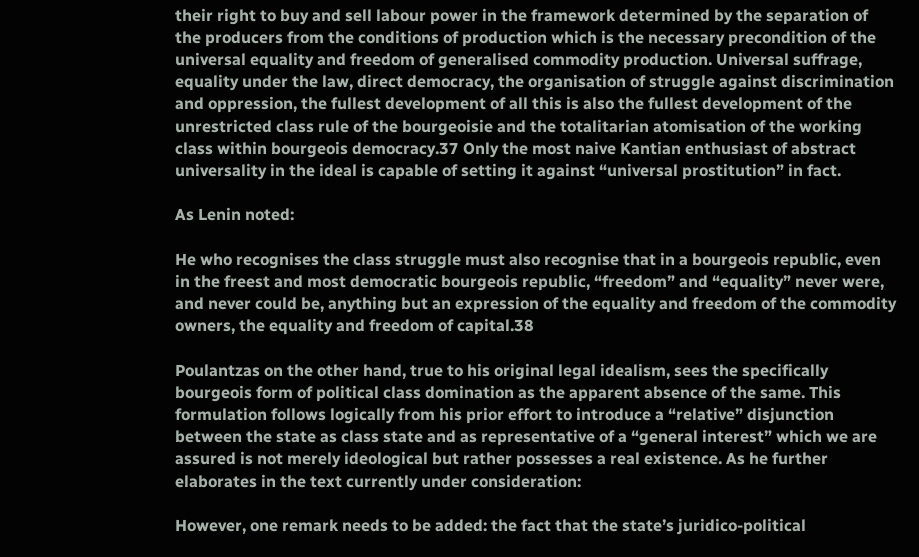their right to buy and sell labour power in the framework determined by the separation of the producers from the conditions of production which is the necessary precondition of the universal equality and freedom of generalised commodity production. Universal suffrage, equality under the law, direct democracy, the organisation of struggle against discrimination and oppression, the fullest development of all this is also the fullest development of the unrestricted class rule of the bourgeoisie and the totalitarian atomisation of the working class within bourgeois democracy.37 Only the most naive Kantian enthusiast of abstract universality in the ideal is capable of setting it against “universal prostitution” in fact.

As Lenin noted:

He who recognises the class struggle must also recognise that in a bourgeois republic, even in the freest and most democratic bourgeois republic, “freedom” and “equality” never were, and never could be, anything but an expression of the equality and freedom of the commodity owners, the equality and freedom of capital.38

Poulantzas on the other hand, true to his original legal idealism, sees the specifically bourgeois form of political class domination as the apparent absence of the same. This formulation follows logically from his prior effort to introduce a “relative” disjunction between the state as class state and as representative of a “general interest” which we are assured is not merely ideological but rather possesses a real existence. As he further elaborates in the text currently under consideration:

However, one remark needs to be added: the fact that the state’s juridico-political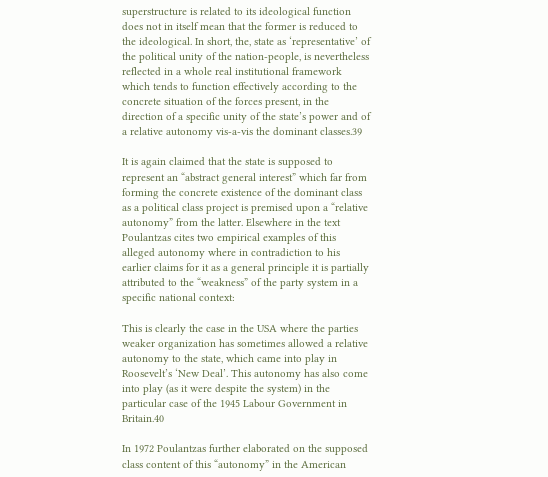superstructure is related to its ideological function does not in itself mean that the former is reduced to the ideological. In short, the, state as ‘representative’ of the political unity of the nation-people, is nevertheless reflected in a whole real institutional framework which tends to function effectively according to the concrete situation of the forces present, in the direction of a specific unity of the state’s power and of a relative autonomy vis-a-vis the dominant classes.39

It is again claimed that the state is supposed to represent an “abstract general interest” which far from forming the concrete existence of the dominant class as a political class project is premised upon a “relative autonomy” from the latter. Elsewhere in the text Poulantzas cites two empirical examples of this alleged autonomy where in contradiction to his earlier claims for it as a general principle it is partially attributed to the “weakness” of the party system in a specific national context:

This is clearly the case in the USA where the parties weaker organization has sometimes allowed a relative autonomy to the state, which came into play in Roosevelt’s ‘New Deal’. This autonomy has also come into play (as it were despite the system) in the particular case of the 1945 Labour Government in Britain.40

In 1972 Poulantzas further elaborated on the supposed class content of this “autonomy” in the American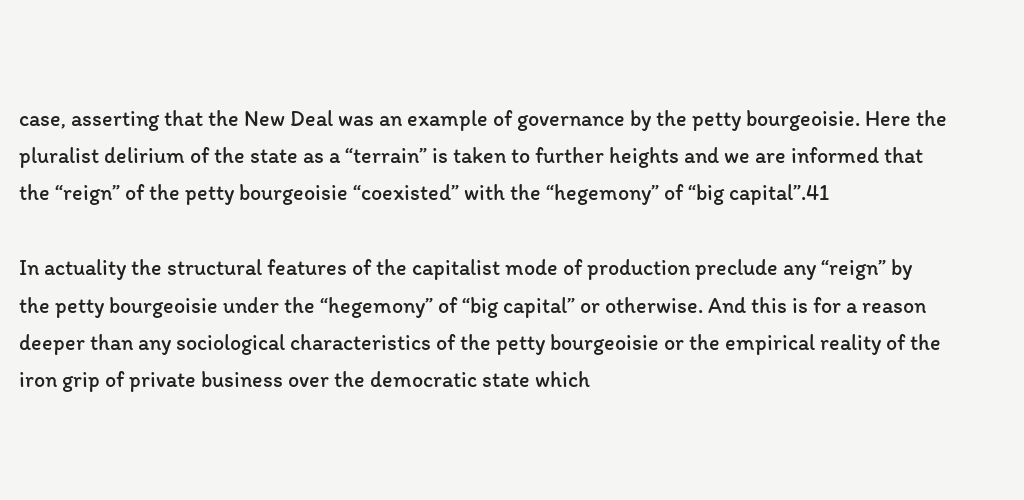case, asserting that the New Deal was an example of governance by the petty bourgeoisie. Here the pluralist delirium of the state as a “terrain” is taken to further heights and we are informed that the “reign” of the petty bourgeoisie “coexisted” with the “hegemony” of “big capital”.41

In actuality the structural features of the capitalist mode of production preclude any “reign” by the petty bourgeoisie under the “hegemony” of “big capital” or otherwise. And this is for a reason deeper than any sociological characteristics of the petty bourgeoisie or the empirical reality of the iron grip of private business over the democratic state which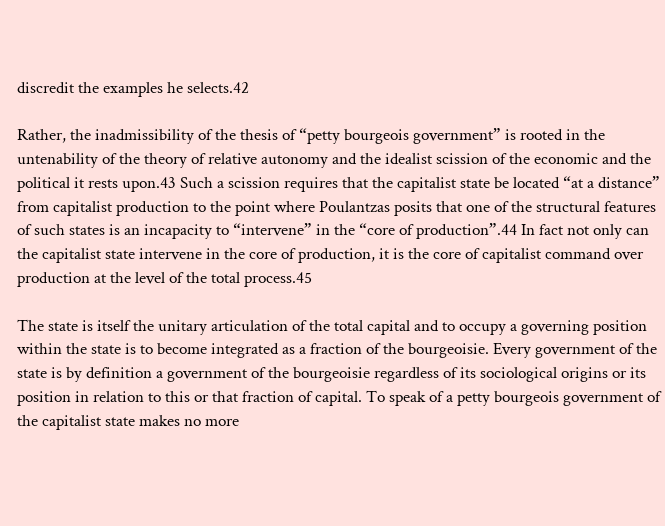discredit the examples he selects.42

Rather, the inadmissibility of the thesis of “petty bourgeois government” is rooted in the untenability of the theory of relative autonomy and the idealist scission of the economic and the political it rests upon.43 Such a scission requires that the capitalist state be located “at a distance” from capitalist production to the point where Poulantzas posits that one of the structural features of such states is an incapacity to “intervene” in the “core of production”.44 In fact not only can the capitalist state intervene in the core of production, it is the core of capitalist command over production at the level of the total process.45

The state is itself the unitary articulation of the total capital and to occupy a governing position within the state is to become integrated as a fraction of the bourgeoisie. Every government of the state is by definition a government of the bourgeoisie regardless of its sociological origins or its position in relation to this or that fraction of capital. To speak of a petty bourgeois government of the capitalist state makes no more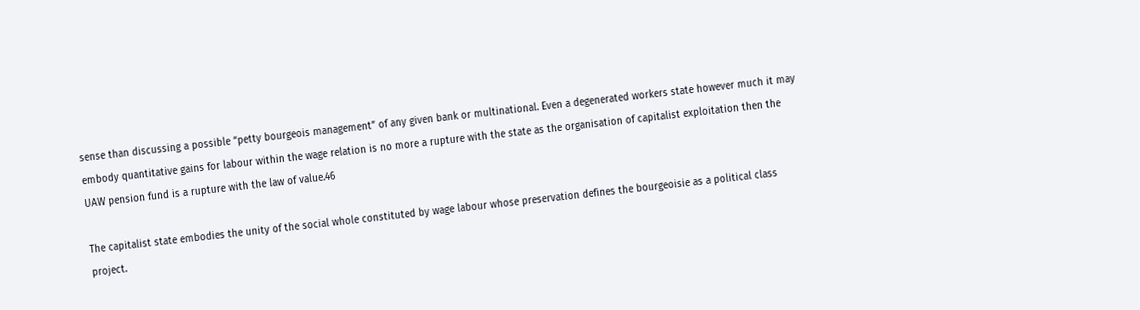sense than discussing a possible “petty bourgeois management” of any given bank or multinational. Even a degenerated workers state however much it may embody quantitative gains for labour within the wage relation is no more a rupture with the state as the organisation of capitalist exploitation then the UAW pension fund is a rupture with the law of value.46

The capitalist state embodies the unity of the social whole constituted by wage labour whose preservation defines the bourgeoisie as a political class project.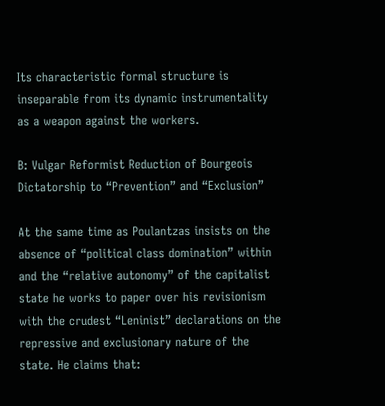Its characteristic formal structure is inseparable from its dynamic instrumentality as a weapon against the workers.

B: Vulgar Reformist Reduction of Bourgeois Dictatorship to “Prevention” and “Exclusion”

At the same time as Poulantzas insists on the absence of “political class domination” within and the “relative autonomy” of the capitalist state he works to paper over his revisionism with the crudest “Leninist” declarations on the repressive and exclusionary nature of the state. He claims that: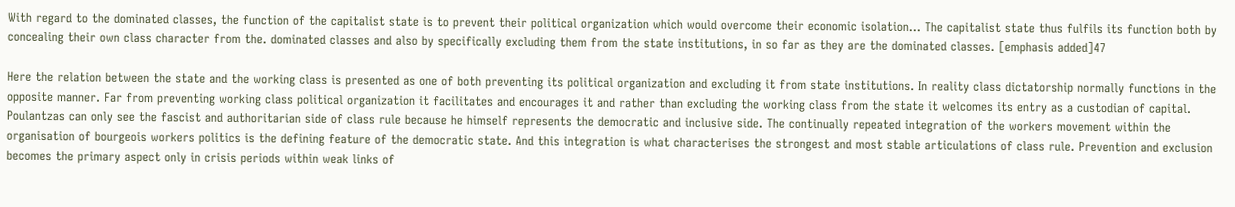With regard to the dominated classes, the function of the capitalist state is to prevent their political organization which would overcome their economic isolation... The capitalist state thus fulfils its function both by concealing their own class character from the. dominated classes and also by specifically excluding them from the state institutions, in so far as they are the dominated classes. [emphasis added]47

Here the relation between the state and the working class is presented as one of both preventing its political organization and excluding it from state institutions. In reality class dictatorship normally functions in the opposite manner. Far from preventing working class political organization it facilitates and encourages it and rather than excluding the working class from the state it welcomes its entry as a custodian of capital. Poulantzas can only see the fascist and authoritarian side of class rule because he himself represents the democratic and inclusive side. The continually repeated integration of the workers movement within the organisation of bourgeois workers politics is the defining feature of the democratic state. And this integration is what characterises the strongest and most stable articulations of class rule. Prevention and exclusion becomes the primary aspect only in crisis periods within weak links of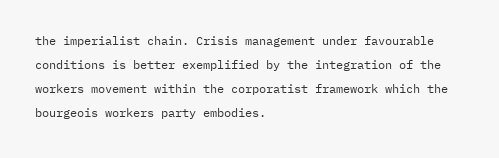the imperialist chain. Crisis management under favourable conditions is better exemplified by the integration of the workers movement within the corporatist framework which the bourgeois workers party embodies.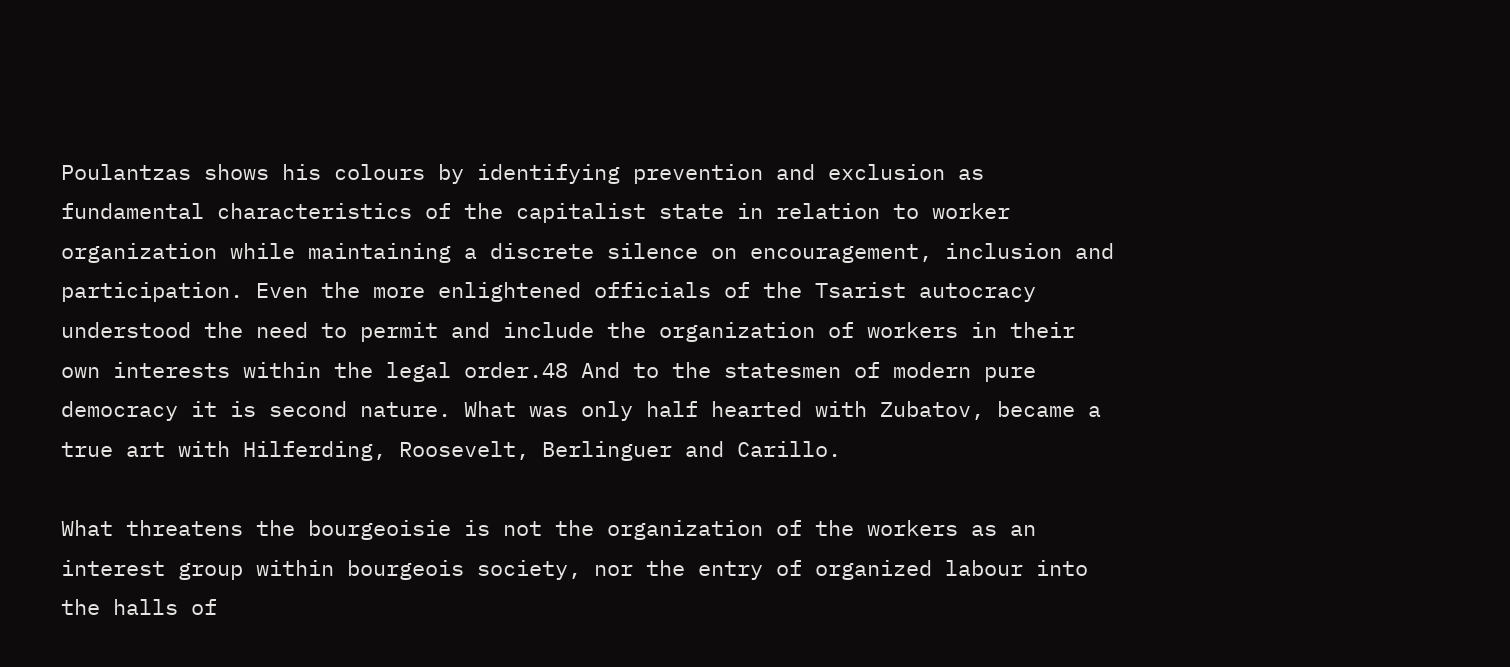Poulantzas shows his colours by identifying prevention and exclusion as fundamental characteristics of the capitalist state in relation to worker organization while maintaining a discrete silence on encouragement, inclusion and participation. Even the more enlightened officials of the Tsarist autocracy understood the need to permit and include the organization of workers in their own interests within the legal order.48 And to the statesmen of modern pure democracy it is second nature. What was only half hearted with Zubatov, became a true art with Hilferding, Roosevelt, Berlinguer and Carillo.

What threatens the bourgeoisie is not the organization of the workers as an interest group within bourgeois society, nor the entry of organized labour into the halls of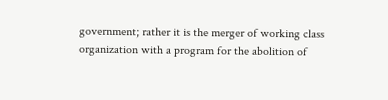government; rather it is the merger of working class organization with a program for the abolition of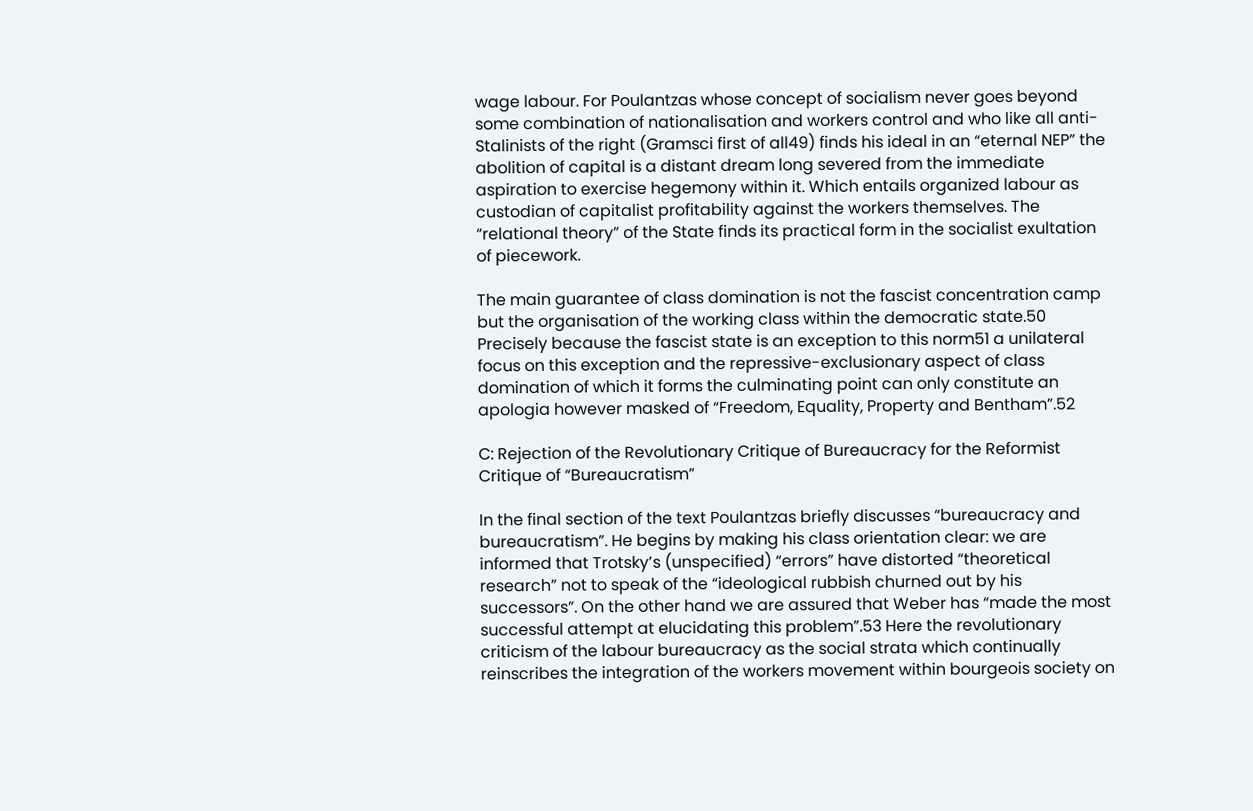wage labour. For Poulantzas whose concept of socialism never goes beyond some combination of nationalisation and workers control and who like all anti-Stalinists of the right (Gramsci first of all49) finds his ideal in an “eternal NEP” the abolition of capital is a distant dream long severed from the immediate aspiration to exercise hegemony within it. Which entails organized labour as custodian of capitalist profitability against the workers themselves. The “relational theory” of the State finds its practical form in the socialist exultation of piecework.

The main guarantee of class domination is not the fascist concentration camp but the organisation of the working class within the democratic state.50 Precisely because the fascist state is an exception to this norm51 a unilateral focus on this exception and the repressive-exclusionary aspect of class domination of which it forms the culminating point can only constitute an apologia however masked of “Freedom, Equality, Property and Bentham”.52

C: Rejection of the Revolutionary Critique of Bureaucracy for the Reformist Critique of “Bureaucratism”

In the final section of the text Poulantzas briefly discusses “bureaucracy and bureaucratism”. He begins by making his class orientation clear: we are informed that Trotsky’s (unspecified) “errors” have distorted “theoretical research” not to speak of the “ideological rubbish churned out by his successors”. On the other hand we are assured that Weber has “made the most successful attempt at elucidating this problem”.53 Here the revolutionary criticism of the labour bureaucracy as the social strata which continually reinscribes the integration of the workers movement within bourgeois society on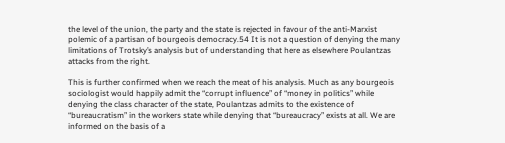the level of the union, the party and the state is rejected in favour of the anti-Marxist polemic of a partisan of bourgeois democracy.54 It is not a question of denying the many limitations of Trotsky’s analysis but of understanding that here as elsewhere Poulantzas attacks from the right.

This is further confirmed when we reach the meat of his analysis. Much as any bourgeois sociologist would happily admit the “corrupt influence” of “money in politics” while denying the class character of the state, Poulantzas admits to the existence of “bureaucratism” in the workers state while denying that “bureaucracy” exists at all. We are informed on the basis of a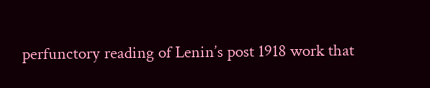perfunctory reading of Lenin’s post 1918 work that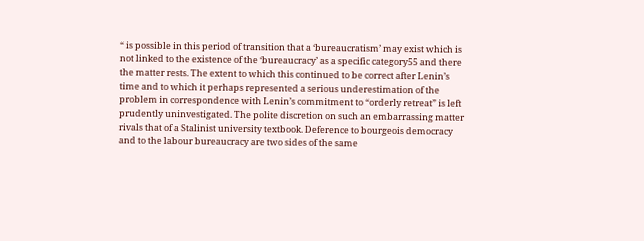“ is possible in this period of transition that a ‘bureaucratism’ may exist which is not linked to the existence of the ‘bureaucracy’ as a specific category55 and there the matter rests. The extent to which this continued to be correct after Lenin’s time and to which it perhaps represented a serious underestimation of the problem in correspondence with Lenin’s commitment to “orderly retreat” is left prudently uninvestigated. The polite discretion on such an embarrassing matter rivals that of a Stalinist university textbook. Deference to bourgeois democracy and to the labour bureaucracy are two sides of the same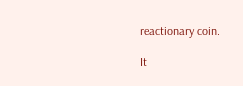reactionary coin.

It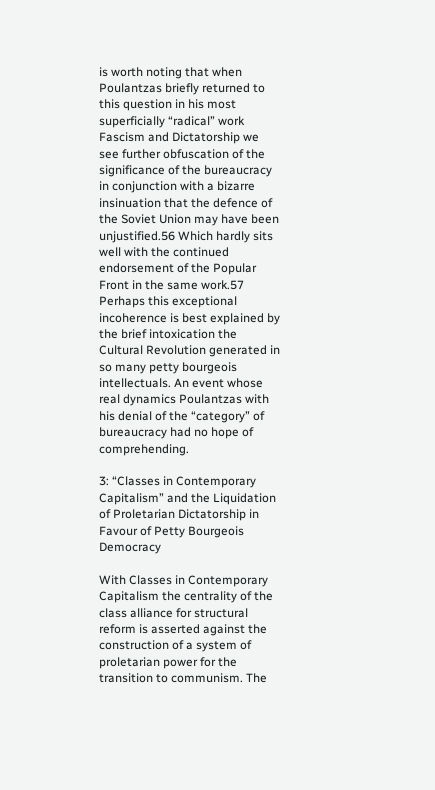is worth noting that when Poulantzas briefly returned to this question in his most superficially “radical” work Fascism and Dictatorship we see further obfuscation of the significance of the bureaucracy in conjunction with a bizarre insinuation that the defence of the Soviet Union may have been unjustified.56 Which hardly sits well with the continued endorsement of the Popular Front in the same work.57 Perhaps this exceptional incoherence is best explained by the brief intoxication the Cultural Revolution generated in so many petty bourgeois intellectuals. An event whose real dynamics Poulantzas with his denial of the “category” of bureaucracy had no hope of comprehending.

3: “Classes in Contemporary Capitalism” and the Liquidation of Proletarian Dictatorship in Favour of Petty Bourgeois Democracy

With Classes in Contemporary Capitalism the centrality of the class alliance for structural reform is asserted against the construction of a system of proletarian power for the transition to communism. The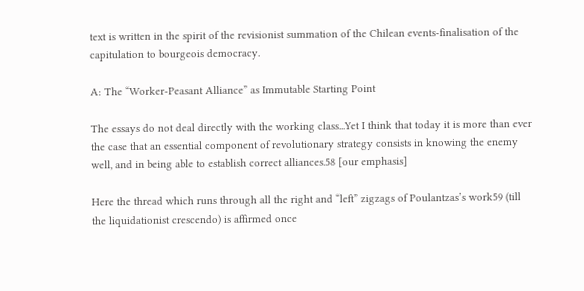text is written in the spirit of the revisionist summation of the Chilean events-finalisation of the capitulation to bourgeois democracy.

A: The “Worker-Peasant Alliance” as Immutable Starting Point

The essays do not deal directly with the working class...Yet I think that today it is more than ever the case that an essential component of revolutionary strategy consists in knowing the enemy well, and in being able to establish correct alliances.58 [our emphasis]

Here the thread which runs through all the right and “left” zigzags of Poulantzas’s work59 (till the liquidationist crescendo) is affirmed once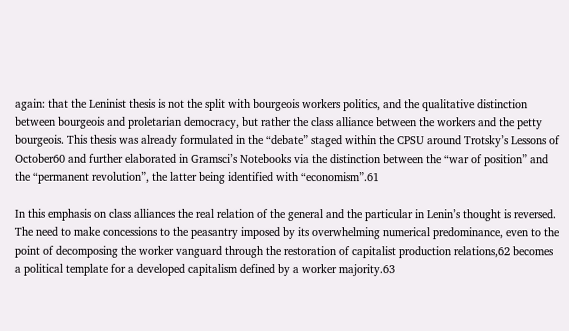again: that the Leninist thesis is not the split with bourgeois workers politics, and the qualitative distinction between bourgeois and proletarian democracy, but rather the class alliance between the workers and the petty bourgeois. This thesis was already formulated in the “debate” staged within the CPSU around Trotsky’s Lessons of October60 and further elaborated in Gramsci’s Notebooks via the distinction between the “war of position” and the “permanent revolution”, the latter being identified with “economism”.61

In this emphasis on class alliances the real relation of the general and the particular in Lenin’s thought is reversed. The need to make concessions to the peasantry imposed by its overwhelming numerical predominance, even to the point of decomposing the worker vanguard through the restoration of capitalist production relations,62 becomes a political template for a developed capitalism defined by a worker majority.63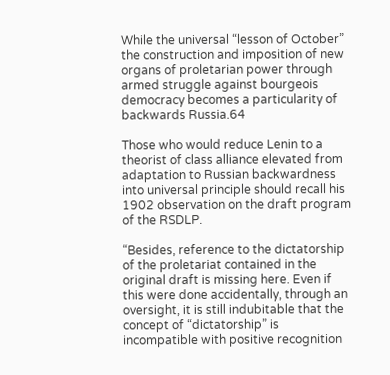While the universal “lesson of October” the construction and imposition of new organs of proletarian power through armed struggle against bourgeois democracy becomes a particularity of backwards Russia.64

Those who would reduce Lenin to a theorist of class alliance elevated from adaptation to Russian backwardness into universal principle should recall his 1902 observation on the draft program of the RSDLP.

“Besides, reference to the dictatorship of the proletariat contained in the original draft is missing here. Even if this were done accidentally, through an oversight, it is still indubitable that the concept of “dictatorship” is incompatible with positive recognition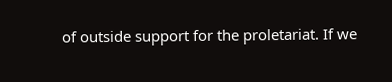of outside support for the proletariat. If we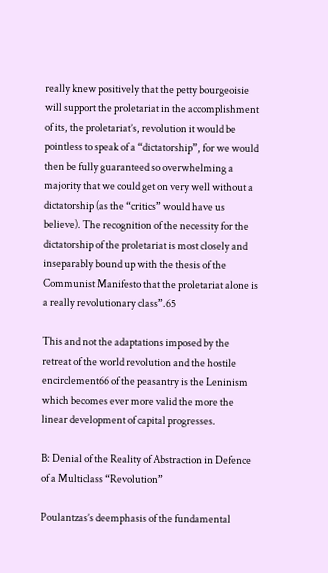really knew positively that the petty bourgeoisie will support the proletariat in the accomplishment of its, the proletariat’s, revolution it would be pointless to speak of a “dictatorship”, for we would then be fully guaranteed so overwhelming a majority that we could get on very well without a dictatorship (as the “critics” would have us believe). The recognition of the necessity for the dictatorship of the proletariat is most closely and inseparably bound up with the thesis of the Communist Manifesto that the proletariat alone is a really revolutionary class”.65

This and not the adaptations imposed by the retreat of the world revolution and the hostile encirclement66 of the peasantry is the Leninism which becomes ever more valid the more the linear development of capital progresses.

B: Denial of the Reality of Abstraction in Defence of a Multiclass “Revolution”

Poulantzas’s deemphasis of the fundamental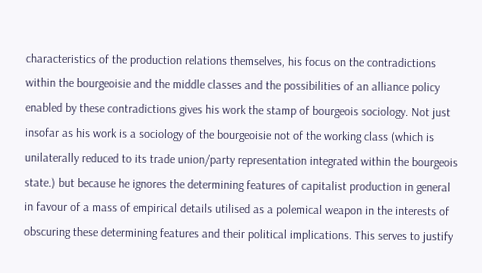characteristics of the production relations themselves, his focus on the contradictions within the bourgeoisie and the middle classes and the possibilities of an alliance policy enabled by these contradictions gives his work the stamp of bourgeois sociology. Not just insofar as his work is a sociology of the bourgeoisie not of the working class (which is unilaterally reduced to its trade union/party representation integrated within the bourgeois state.) but because he ignores the determining features of capitalist production in general in favour of a mass of empirical details utilised as a polemical weapon in the interests of obscuring these determining features and their political implications. This serves to justify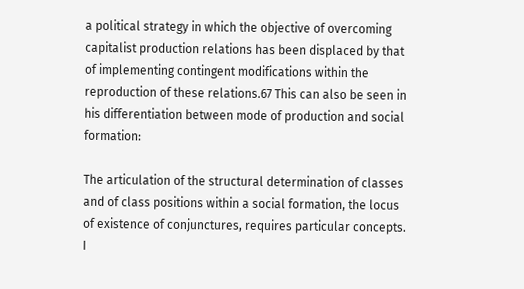a political strategy in which the objective of overcoming capitalist production relations has been displaced by that of implementing contingent modifications within the reproduction of these relations.67 This can also be seen in his differentiation between mode of production and social formation:

The articulation of the structural determination of classes and of class positions within a social formation, the locus of existence of conjunctures, requires particular concepts. I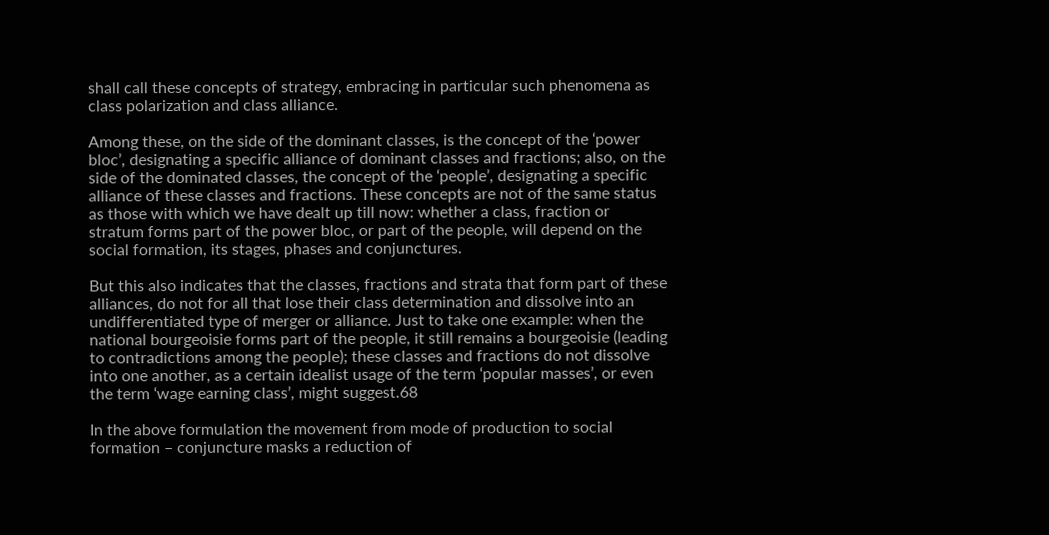shall call these concepts of strategy, embracing in particular such phenomena as class polarization and class alliance.

Among these, on the side of the dominant classes, is the concept of the ‘power bloc’, designating a specific alliance of dominant classes and fractions; also, on the side of the dominated classes, the concept of the ‘people’, designating a specific alliance of these classes and fractions. These concepts are not of the same status as those with which we have dealt up till now: whether a class, fraction or stratum forms part of the power bloc, or part of the people, will depend on the social formation, its stages, phases and conjunctures.

But this also indicates that the classes, fractions and strata that form part of these alliances, do not for all that lose their class determination and dissolve into an undifferentiated type of merger or alliance. Just to take one example: when the national bourgeoisie forms part of the people, it still remains a bourgeoisie (leading to contradictions among the people); these classes and fractions do not dissolve into one another, as a certain idealist usage of the term ‘popular masses’, or even the term ‘wage earning class’, might suggest.68

In the above formulation the movement from mode of production to social formation – conjuncture masks a reduction of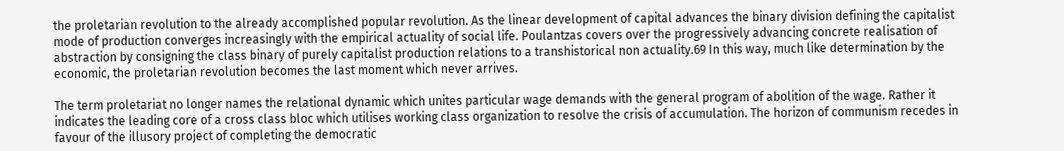the proletarian revolution to the already accomplished popular revolution. As the linear development of capital advances the binary division defining the capitalist mode of production converges increasingly with the empirical actuality of social life. Poulantzas covers over the progressively advancing concrete realisation of abstraction by consigning the class binary of purely capitalist production relations to a transhistorical non actuality.69 In this way, much like determination by the economic, the proletarian revolution becomes the last moment which never arrives.

The term proletariat no longer names the relational dynamic which unites particular wage demands with the general program of abolition of the wage. Rather it indicates the leading core of a cross class bloc which utilises working class organization to resolve the crisis of accumulation. The horizon of communism recedes in favour of the illusory project of completing the democratic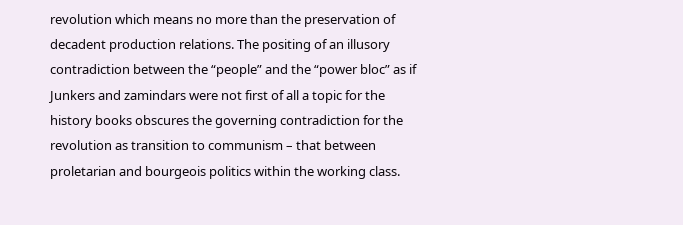revolution which means no more than the preservation of decadent production relations. The positing of an illusory contradiction between the “people” and the “power bloc” as if Junkers and zamindars were not first of all a topic for the history books obscures the governing contradiction for the revolution as transition to communism – that between proletarian and bourgeois politics within the working class.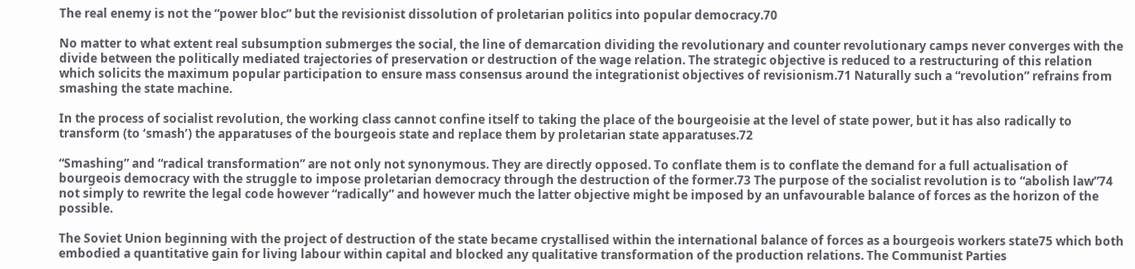The real enemy is not the “power bloc” but the revisionist dissolution of proletarian politics into popular democracy.70

No matter to what extent real subsumption submerges the social, the line of demarcation dividing the revolutionary and counter revolutionary camps never converges with the divide between the politically mediated trajectories of preservation or destruction of the wage relation. The strategic objective is reduced to a restructuring of this relation which solicits the maximum popular participation to ensure mass consensus around the integrationist objectives of revisionism.71 Naturally such a “revolution” refrains from smashing the state machine.

In the process of socialist revolution, the working class cannot confine itself to taking the place of the bourgeoisie at the level of state power, but it has also radically to transform (to ‘smash’) the apparatuses of the bourgeois state and replace them by proletarian state apparatuses.72

“Smashing” and “radical transformation” are not only not synonymous. They are directly opposed. To conflate them is to conflate the demand for a full actualisation of bourgeois democracy with the struggle to impose proletarian democracy through the destruction of the former.73 The purpose of the socialist revolution is to “abolish law”74 not simply to rewrite the legal code however “radically” and however much the latter objective might be imposed by an unfavourable balance of forces as the horizon of the possible.

The Soviet Union beginning with the project of destruction of the state became crystallised within the international balance of forces as a bourgeois workers state75 which both embodied a quantitative gain for living labour within capital and blocked any qualitative transformation of the production relations. The Communist Parties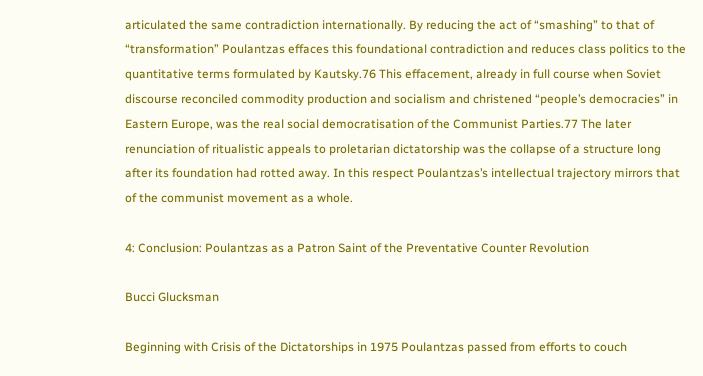articulated the same contradiction internationally. By reducing the act of “smashing” to that of “transformation” Poulantzas effaces this foundational contradiction and reduces class politics to the quantitative terms formulated by Kautsky.76 This effacement, already in full course when Soviet discourse reconciled commodity production and socialism and christened “people’s democracies” in Eastern Europe, was the real social democratisation of the Communist Parties.77 The later renunciation of ritualistic appeals to proletarian dictatorship was the collapse of a structure long after its foundation had rotted away. In this respect Poulantzas’s intellectual trajectory mirrors that of the communist movement as a whole.

4: Conclusion: Poulantzas as a Patron Saint of the Preventative Counter Revolution

Bucci Glucksman

Beginning with Crisis of the Dictatorships in 1975 Poulantzas passed from efforts to couch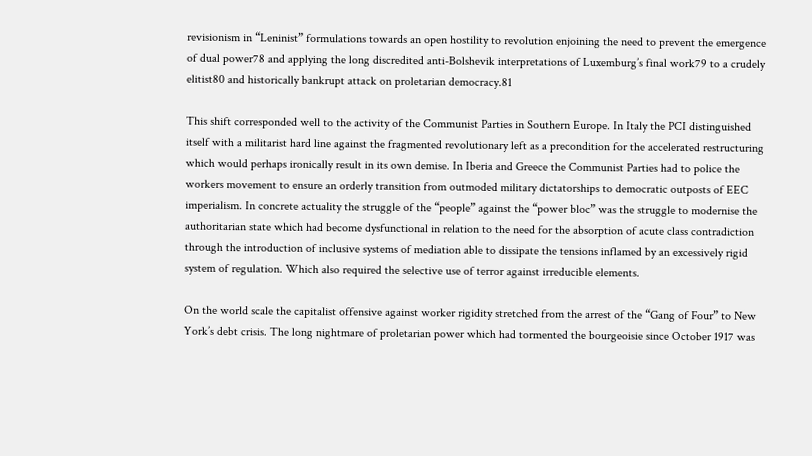revisionism in “Leninist” formulations towards an open hostility to revolution enjoining the need to prevent the emergence of dual power78 and applying the long discredited anti-Bolshevik interpretations of Luxemburg’s final work79 to a crudely elitist80 and historically bankrupt attack on proletarian democracy.81

This shift corresponded well to the activity of the Communist Parties in Southern Europe. In Italy the PCI distinguished itself with a militarist hard line against the fragmented revolutionary left as a precondition for the accelerated restructuring which would perhaps ironically result in its own demise. In Iberia and Greece the Communist Parties had to police the workers movement to ensure an orderly transition from outmoded military dictatorships to democratic outposts of EEC imperialism. In concrete actuality the struggle of the “people” against the “power bloc” was the struggle to modernise the authoritarian state which had become dysfunctional in relation to the need for the absorption of acute class contradiction through the introduction of inclusive systems of mediation able to dissipate the tensions inflamed by an excessively rigid system of regulation. Which also required the selective use of terror against irreducible elements.

On the world scale the capitalist offensive against worker rigidity stretched from the arrest of the “Gang of Four” to New York’s debt crisis. The long nightmare of proletarian power which had tormented the bourgeoisie since October 1917 was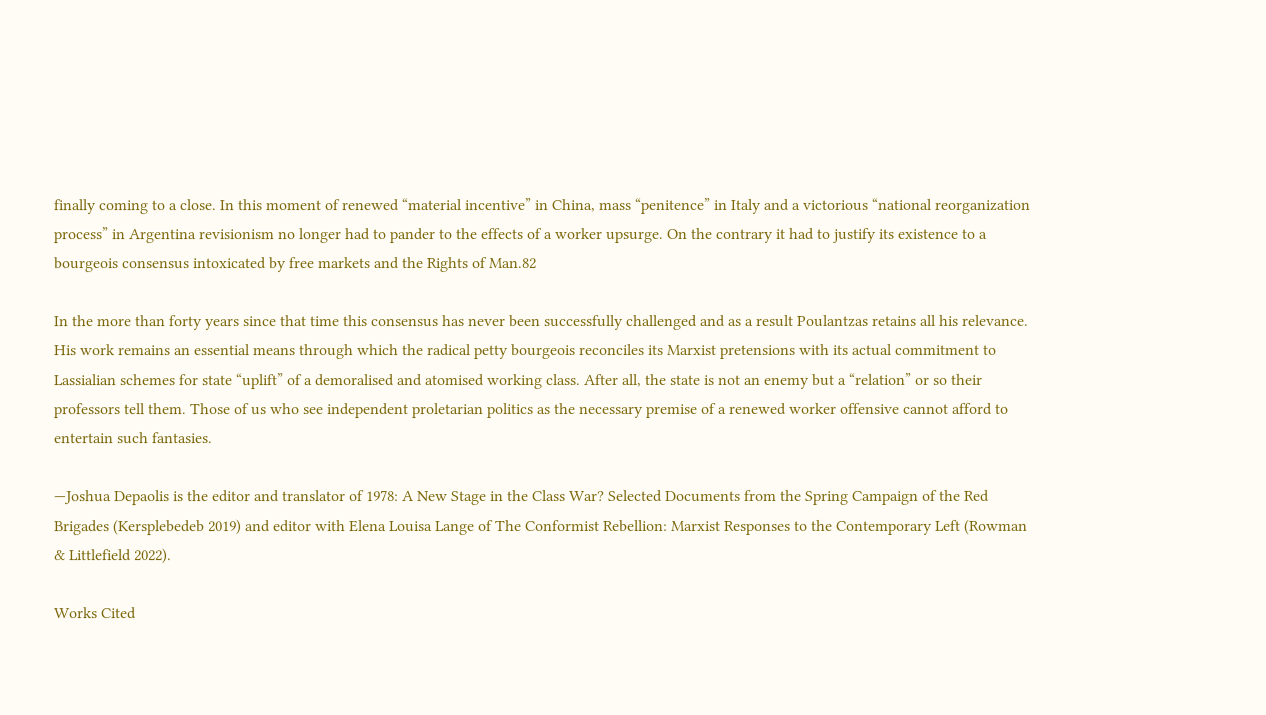finally coming to a close. In this moment of renewed “material incentive” in China, mass “penitence” in Italy and a victorious “national reorganization process” in Argentina revisionism no longer had to pander to the effects of a worker upsurge. On the contrary it had to justify its existence to a bourgeois consensus intoxicated by free markets and the Rights of Man.82

In the more than forty years since that time this consensus has never been successfully challenged and as a result Poulantzas retains all his relevance. His work remains an essential means through which the radical petty bourgeois reconciles its Marxist pretensions with its actual commitment to Lassialian schemes for state “uplift” of a demoralised and atomised working class. After all, the state is not an enemy but a “relation” or so their professors tell them. Those of us who see independent proletarian politics as the necessary premise of a renewed worker offensive cannot afford to entertain such fantasies.

—Joshua Depaolis is the editor and translator of 1978: A New Stage in the Class War? Selected Documents from the Spring Campaign of the Red Brigades (Kersplebedeb 2019) and editor with Elena Louisa Lange of The Conformist Rebellion: Marxist Responses to the Contemporary Left (Rowman & Littlefield 2022).

Works Cited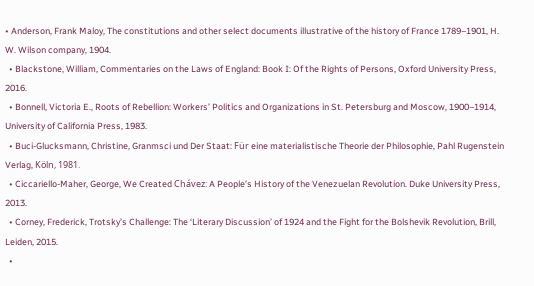• Anderson, Frank Maloy, The constitutions and other select documents illustrative of the history of France 1789–1901, H. W. Wilson company, 1904.
  • Blackstone, William, Commentaries on the Laws of England: Book I: Of the Rights of Persons, Oxford University Press, 2016.
  • Bonnell, Victoria E., Roots of Rebellion: Workers’ Politics and Organizations in St. Petersburg and Moscow, 1900–1914, University of California Press, 1983.
  • Buci-Glucksmann, Christine, Granmsci und Der Staat: Für eine materialistische Theorie der Philosophie, Pahl Rugenstein Verlag, Köln, 1981.
  • Ciccariello-Maher, George, We Created Chávez: A People’s History of the Venezuelan Revolution. Duke University Press, 2013.
  • Corney, Frederick, Trotsky’s Challenge: The ‘Literary Discussion’ of 1924 and the Fight for the Bolshevik Revolution, Brill, Leiden, 2015.
  •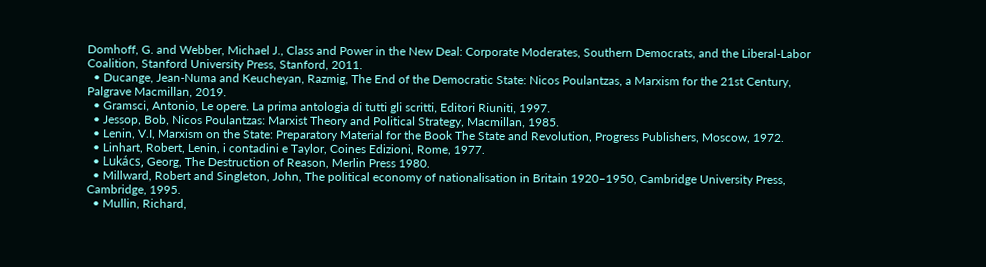Domhoff, G. and Webber, Michael J., Class and Power in the New Deal: Corporate Moderates, Southern Democrats, and the Liberal-Labor Coalition, Stanford University Press, Stanford, 2011.
  • Ducange, Jean-Numa and Keucheyan, Razmig, The End of the Democratic State: Nicos Poulantzas, a Marxism for the 21st Century, Palgrave Macmillan, 2019.
  • Gramsci, Antonio, Le opere. La prima antologia di tutti gli scritti, Editori Riuniti, 1997.
  • Jessop, Bob, Nicos Poulantzas: Marxist Theory and Political Strategy, Macmillan, 1985.
  • Lenin, V.I, Marxism on the State: Preparatory Material for the Book The State and Revolution, Progress Publishers, Moscow, 1972.
  • Linhart, Robert, Lenin, i contadini e Taylor, Coines Edizioni, Rome, 1977.
  • Lukács, Georg, The Destruction of Reason, Merlin Press 1980.
  • Millward, Robert and Singleton, John, The political economy of nationalisation in Britain 1920–1950, Cambridge University Press, Cambridge, 1995.
  • Mullin, Richard,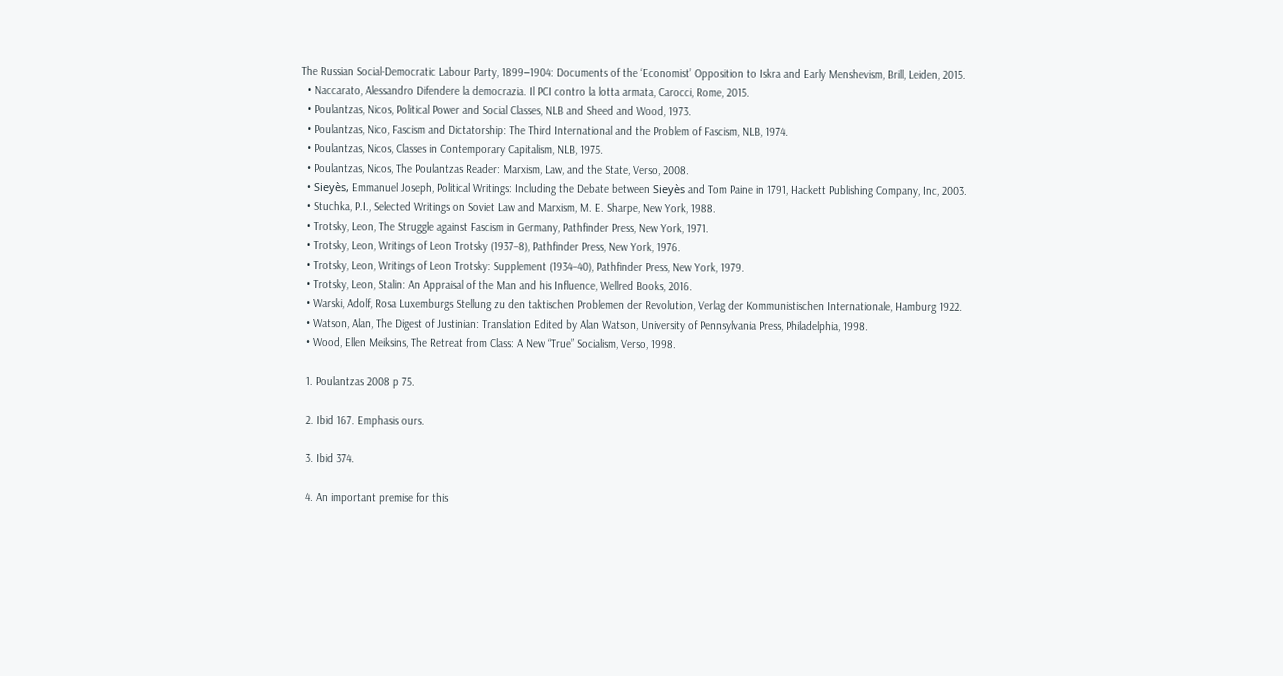The Russian Social-Democratic Labour Party, 1899‒1904: Documents of the ‘Economist’ Opposition to Iskra and Early Menshevism, Brill, Leiden, 2015.
  • Naccarato, Alessandro Difendere la democrazia. Il PCI contro la lotta armata, Carocci, Rome, 2015.
  • Poulantzas, Nicos, Political Power and Social Classes, NLB and Sheed and Wood, 1973.
  • Poulantzas, Nico, Fascism and Dictatorship: The Third International and the Problem of Fascism, NLB, 1974.
  • Poulantzas, Nicos, Classes in Contemporary Capitalism, NLB, 1975.
  • Poulantzas, Nicos, The Poulantzas Reader: Marxism, Law, and the State, Verso, 2008.
  • Sieyès, Emmanuel Joseph, Political Writings: Including the Debate between Sieyès and Tom Paine in 1791, Hackett Publishing Company, Inc, 2003.
  • Stuchka, P.I., Selected Writings on Soviet Law and Marxism, M. E. Sharpe, New York, 1988.
  • Trotsky, Leon, The Struggle against Fascism in Germany, Pathfinder Press, New York, 1971.
  • Trotsky, Leon, Writings of Leon Trotsky (1937–8), Pathfinder Press, New York, 1976.
  • Trotsky, Leon, Writings of Leon Trotsky: Supplement (1934–40), Pathfinder Press, New York, 1979.
  • Trotsky, Leon, Stalin: An Appraisal of the Man and his Influence, Wellred Books, 2016.
  • Warski, Adolf, Rosa Luxemburgs Stellung zu den taktischen Problemen der Revolution, Verlag der Kommunistischen Internationale, Hamburg 1922.
  • Watson, Alan, The Digest of Justinian: Translation Edited by Alan Watson, University of Pennsylvania Press, Philadelphia, 1998.
  • Wood, Ellen Meiksins, The Retreat from Class: A New “True” Socialism, Verso, 1998.

  1. Poulantzas 2008 p 75.

  2. Ibid 167. Emphasis ours.

  3. Ibid 374.

  4. An important premise for this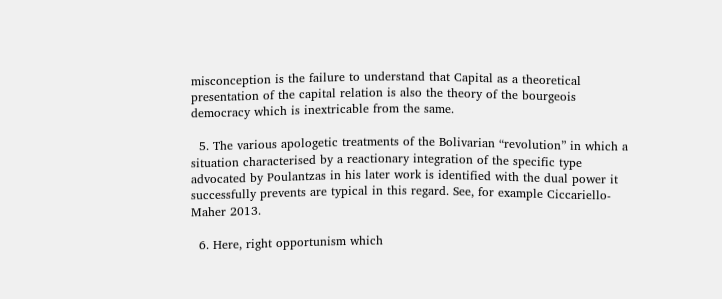misconception is the failure to understand that Capital as a theoretical presentation of the capital relation is also the theory of the bourgeois democracy which is inextricable from the same.

  5. The various apologetic treatments of the Bolivarian “revolution” in which a situation characterised by a reactionary integration of the specific type advocated by Poulantzas in his later work is identified with the dual power it successfully prevents are typical in this regard. See, for example Ciccariello-Maher 2013.

  6. Here, right opportunism which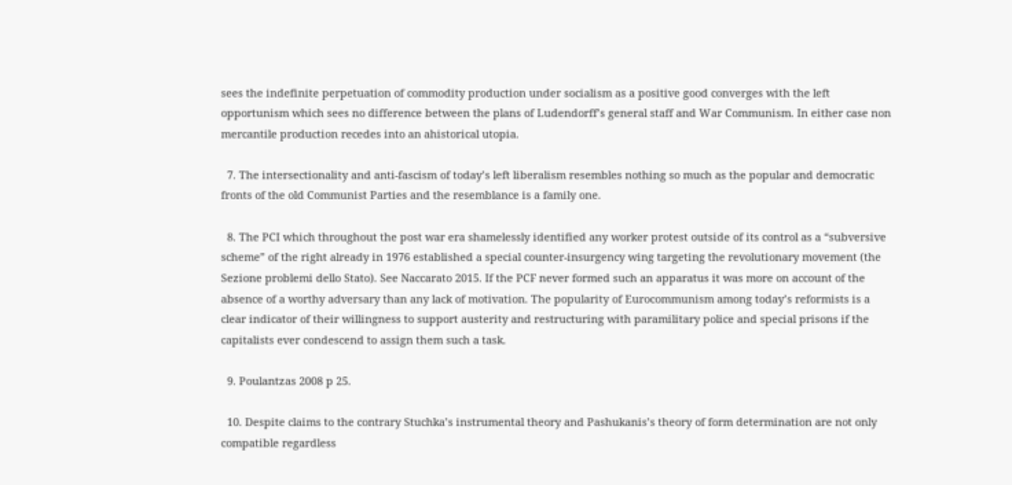sees the indefinite perpetuation of commodity production under socialism as a positive good converges with the left opportunism which sees no difference between the plans of Ludendorff’s general staff and War Communism. In either case non mercantile production recedes into an ahistorical utopia.

  7. The intersectionality and anti-fascism of today’s left liberalism resembles nothing so much as the popular and democratic fronts of the old Communist Parties and the resemblance is a family one.

  8. The PCI which throughout the post war era shamelessly identified any worker protest outside of its control as a “subversive scheme” of the right already in 1976 established a special counter-insurgency wing targeting the revolutionary movement (the Sezione problemi dello Stato). See Naccarato 2015. If the PCF never formed such an apparatus it was more on account of the absence of a worthy adversary than any lack of motivation. The popularity of Eurocommunism among today’s reformists is a clear indicator of their willingness to support austerity and restructuring with paramilitary police and special prisons if the capitalists ever condescend to assign them such a task.

  9. Poulantzas 2008 p 25.

  10. Despite claims to the contrary Stuchka’s instrumental theory and Pashukanis’s theory of form determination are not only compatible regardless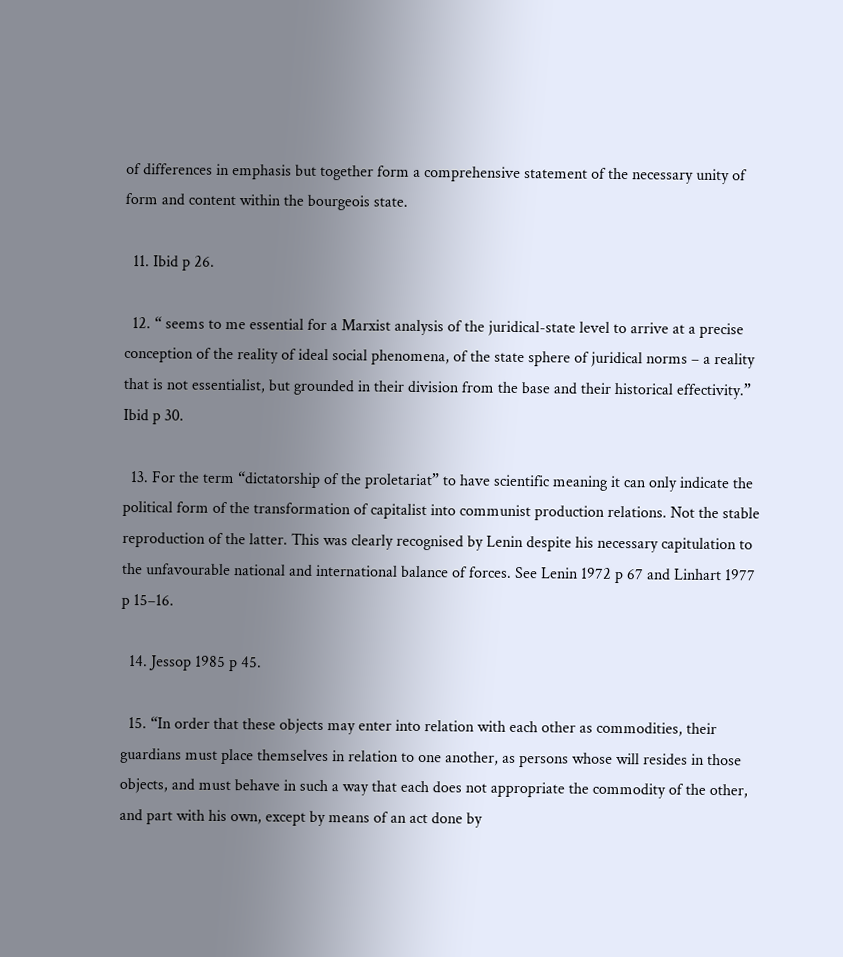of differences in emphasis but together form a comprehensive statement of the necessary unity of form and content within the bourgeois state.

  11. Ibid p 26.

  12. “ seems to me essential for a Marxist analysis of the juridical-state level to arrive at a precise conception of the reality of ideal social phenomena, of the state sphere of juridical norms – a reality that is not essentialist, but grounded in their division from the base and their historical effectivity.” Ibid p 30.

  13. For the term “dictatorship of the proletariat” to have scientific meaning it can only indicate the political form of the transformation of capitalist into communist production relations. Not the stable reproduction of the latter. This was clearly recognised by Lenin despite his necessary capitulation to the unfavourable national and international balance of forces. See Lenin 1972 p 67 and Linhart 1977 p 15–16.

  14. Jessop 1985 p 45.

  15. “In order that these objects may enter into relation with each other as commodities, their guardians must place themselves in relation to one another, as persons whose will resides in those objects, and must behave in such a way that each does not appropriate the commodity of the other, and part with his own, except by means of an act done by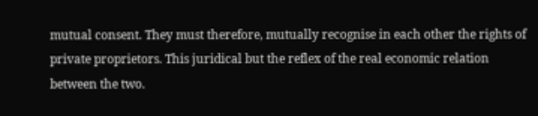mutual consent. They must therefore, mutually recognise in each other the rights of private proprietors. This juridical but the reflex of the real economic relation between the two.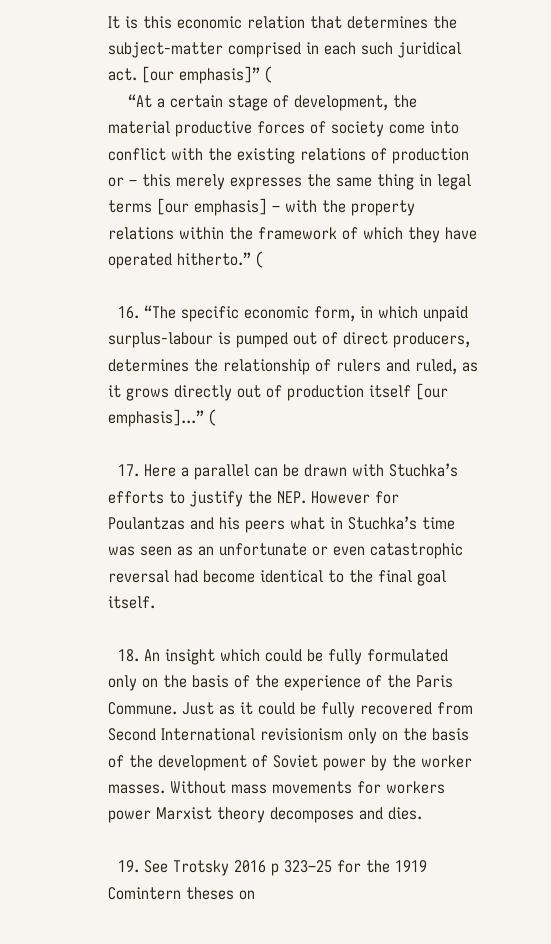It is this economic relation that determines the subject-matter comprised in each such juridical act. [our emphasis]” (
    “At a certain stage of development, the material productive forces of society come into conflict with the existing relations of production or – this merely expresses the same thing in legal terms [our emphasis] – with the property relations within the framework of which they have operated hitherto.” (

  16. “The specific economic form, in which unpaid surplus-labour is pumped out of direct producers, determines the relationship of rulers and ruled, as it grows directly out of production itself [our emphasis]...” (

  17. Here a parallel can be drawn with Stuchka’s efforts to justify the NEP. However for Poulantzas and his peers what in Stuchka’s time was seen as an unfortunate or even catastrophic reversal had become identical to the final goal itself.

  18. An insight which could be fully formulated only on the basis of the experience of the Paris Commune. Just as it could be fully recovered from Second International revisionism only on the basis of the development of Soviet power by the worker masses. Without mass movements for workers power Marxist theory decomposes and dies.

  19. See Trotsky 2016 p 323–25 for the 1919 Comintern theses on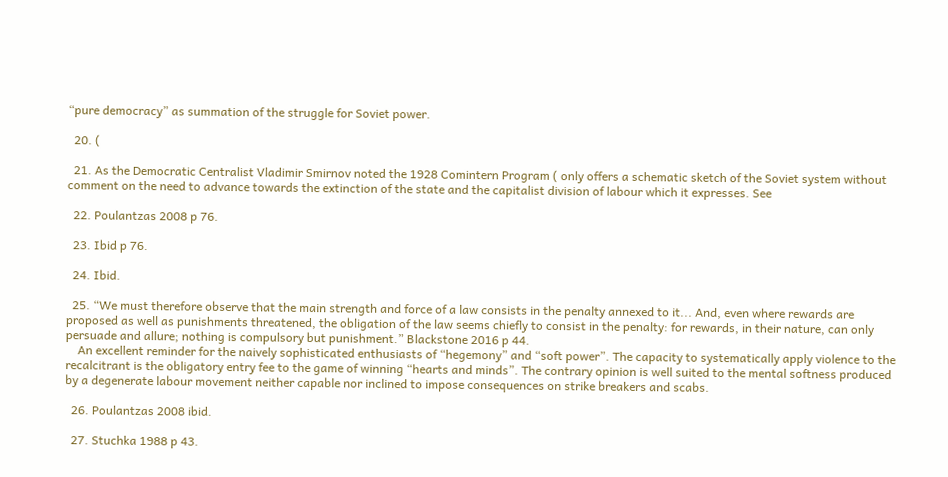“pure democracy” as summation of the struggle for Soviet power.

  20. (

  21. As the Democratic Centralist Vladimir Smirnov noted the 1928 Comintern Program ( only offers a schematic sketch of the Soviet system without comment on the need to advance towards the extinction of the state and the capitalist division of labour which it expresses. See

  22. Poulantzas 2008 p 76.

  23. Ibid p 76.

  24. Ibid.

  25. “We must therefore observe that the main strength and force of a law consists in the penalty annexed to it... And, even where rewards are proposed as well as punishments threatened, the obligation of the law seems chiefly to consist in the penalty: for rewards, in their nature, can only persuade and allure; nothing is compulsory but punishment.” Blackstone 2016 p 44.
    An excellent reminder for the naively sophisticated enthusiasts of “hegemony” and “soft power”. The capacity to systematically apply violence to the recalcitrant is the obligatory entry fee to the game of winning “hearts and minds”. The contrary opinion is well suited to the mental softness produced by a degenerate labour movement neither capable nor inclined to impose consequences on strike breakers and scabs.

  26. Poulantzas 2008 ibid.

  27. Stuchka 1988 p 43.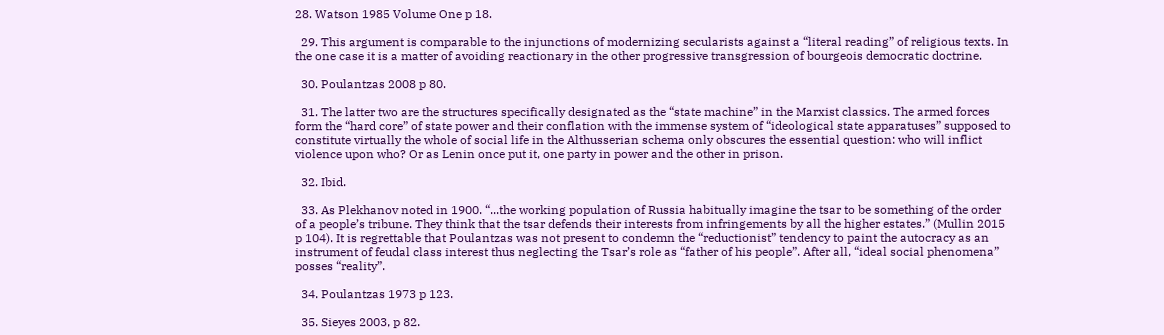28. Watson 1985 Volume One p 18.

  29. This argument is comparable to the injunctions of modernizing secularists against a “literal reading” of religious texts. In the one case it is a matter of avoiding reactionary in the other progressive transgression of bourgeois democratic doctrine.

  30. Poulantzas 2008 p 80.

  31. The latter two are the structures specifically designated as the “state machine” in the Marxist classics. The armed forces form the “hard core” of state power and their conflation with the immense system of “ideological state apparatuses” supposed to constitute virtually the whole of social life in the Althusserian schema only obscures the essential question: who will inflict violence upon who? Or as Lenin once put it, one party in power and the other in prison.

  32. Ibid.

  33. As Plekhanov noted in 1900. “...the working population of Russia habitually imagine the tsar to be something of the order of a people’s tribune. They think that the tsar defends their interests from infringements by all the higher estates.” (Mullin 2015 p 104). It is regrettable that Poulantzas was not present to condemn the “reductionist” tendency to paint the autocracy as an instrument of feudal class interest thus neglecting the Tsar’s role as “father of his people”. After all, “ideal social phenomena” posses “reality”.

  34. Poulantzas 1973 p 123.

  35. Sieyes 2003, p 82.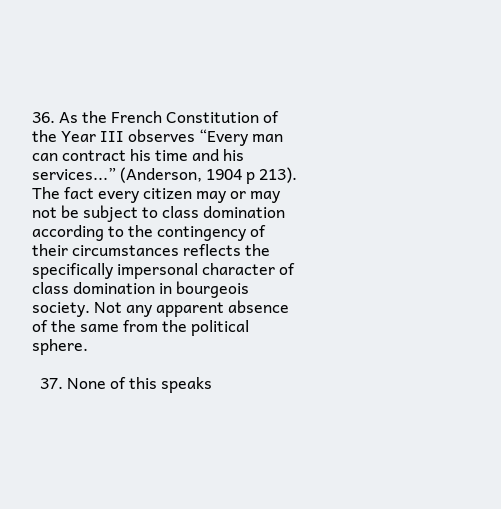36. As the French Constitution of the Year III observes “Every man can contract his time and his services...” (Anderson, 1904 p 213). The fact every citizen may or may not be subject to class domination according to the contingency of their circumstances reflects the specifically impersonal character of class domination in bourgeois society. Not any apparent absence of the same from the political sphere.

  37. None of this speaks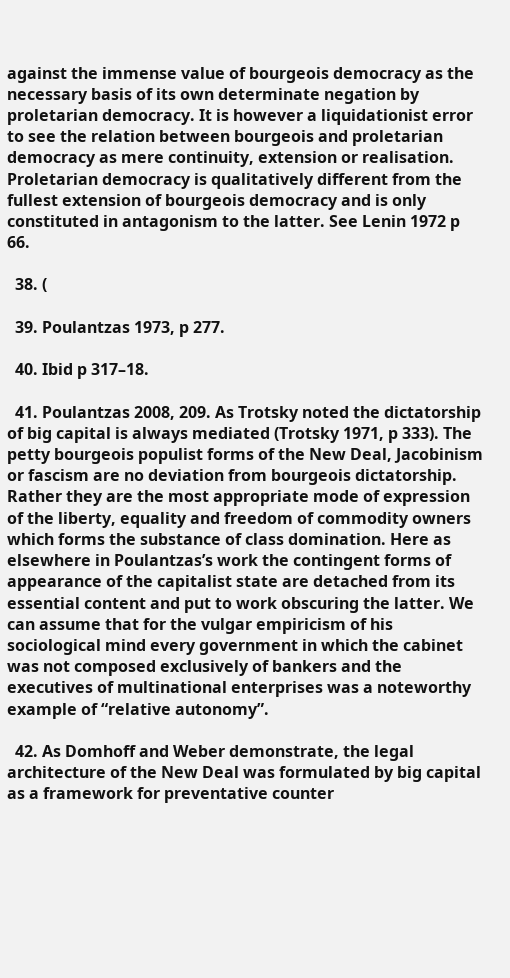against the immense value of bourgeois democracy as the necessary basis of its own determinate negation by proletarian democracy. It is however a liquidationist error to see the relation between bourgeois and proletarian democracy as mere continuity, extension or realisation. Proletarian democracy is qualitatively different from the fullest extension of bourgeois democracy and is only constituted in antagonism to the latter. See Lenin 1972 p 66.

  38. (

  39. Poulantzas 1973, p 277.

  40. Ibid p 317–18.

  41. Poulantzas 2008, 209. As Trotsky noted the dictatorship of big capital is always mediated (Trotsky 1971, p 333). The petty bourgeois populist forms of the New Deal, Jacobinism or fascism are no deviation from bourgeois dictatorship. Rather they are the most appropriate mode of expression of the liberty, equality and freedom of commodity owners which forms the substance of class domination. Here as elsewhere in Poulantzas’s work the contingent forms of appearance of the capitalist state are detached from its essential content and put to work obscuring the latter. We can assume that for the vulgar empiricism of his sociological mind every government in which the cabinet was not composed exclusively of bankers and the executives of multinational enterprises was a noteworthy example of “relative autonomy”.

  42. As Domhoff and Weber demonstrate, the legal architecture of the New Deal was formulated by big capital as a framework for preventative counter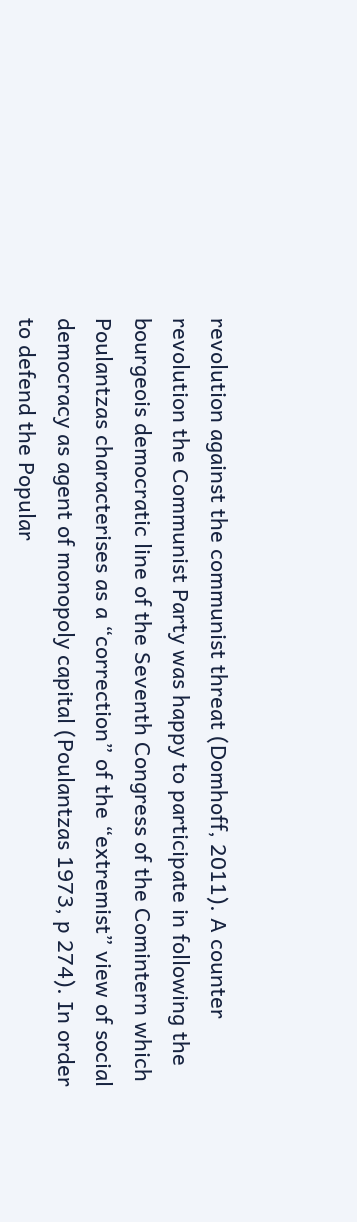revolution against the communist threat (Domhoff, 2011). A counter revolution the Communist Party was happy to participate in following the bourgeois democratic line of the Seventh Congress of the Comintern which Poulantzas characterises as a “correction” of the “extremist” view of social democracy as agent of monopoly capital (Poulantzas 1973, p 274). In order to defend the Popular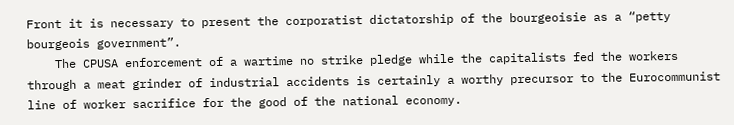Front it is necessary to present the corporatist dictatorship of the bourgeoisie as a “petty bourgeois government”.
    The CPUSA enforcement of a wartime no strike pledge while the capitalists fed the workers through a meat grinder of industrial accidents is certainly a worthy precursor to the Eurocommunist line of worker sacrifice for the good of the national economy.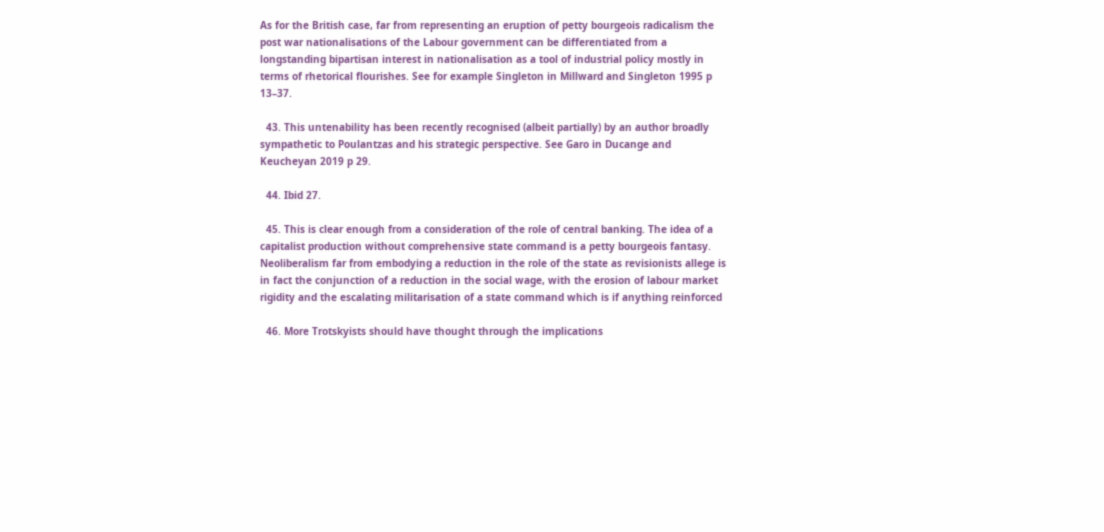As for the British case, far from representing an eruption of petty bourgeois radicalism the post war nationalisations of the Labour government can be differentiated from a longstanding bipartisan interest in nationalisation as a tool of industrial policy mostly in terms of rhetorical flourishes. See for example Singleton in Millward and Singleton 1995 p 13–37.

  43. This untenability has been recently recognised (albeit partially) by an author broadly sympathetic to Poulantzas and his strategic perspective. See Garo in Ducange and Keucheyan 2019 p 29.

  44. Ibid 27.

  45. This is clear enough from a consideration of the role of central banking. The idea of a capitalist production without comprehensive state command is a petty bourgeois fantasy. Neoliberalism far from embodying a reduction in the role of the state as revisionists allege is in fact the conjunction of a reduction in the social wage, with the erosion of labour market rigidity and the escalating militarisation of a state command which is if anything reinforced

  46. More Trotskyists should have thought through the implications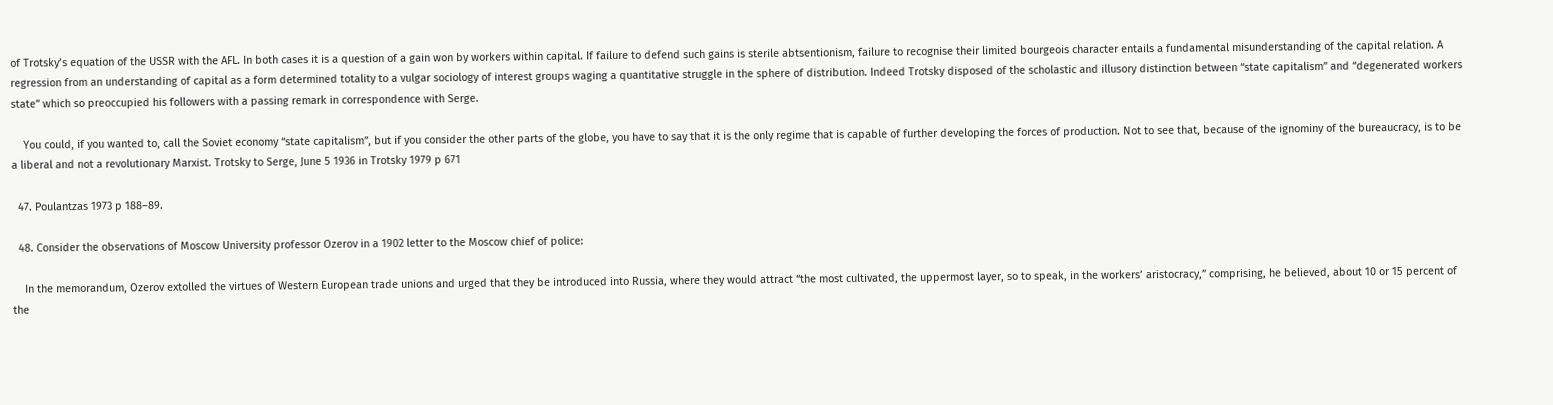of Trotsky’s equation of the USSR with the AFL. In both cases it is a question of a gain won by workers within capital. If failure to defend such gains is sterile abtsentionism, failure to recognise their limited bourgeois character entails a fundamental misunderstanding of the capital relation. A regression from an understanding of capital as a form determined totality to a vulgar sociology of interest groups waging a quantitative struggle in the sphere of distribution. Indeed Trotsky disposed of the scholastic and illusory distinction between “state capitalism” and “degenerated workers state” which so preoccupied his followers with a passing remark in correspondence with Serge.

    You could, if you wanted to, call the Soviet economy “state capitalism”, but if you consider the other parts of the globe, you have to say that it is the only regime that is capable of further developing the forces of production. Not to see that, because of the ignominy of the bureaucracy, is to be a liberal and not a revolutionary Marxist. Trotsky to Serge, June 5 1936 in Trotsky 1979 p 671

  47. Poulantzas 1973 p 188–89.

  48. Consider the observations of Moscow University professor Ozerov in a 1902 letter to the Moscow chief of police:

    In the memorandum, Ozerov extolled the virtues of Western European trade unions and urged that they be introduced into Russia, where they would attract “the most cultivated, the uppermost layer, so to speak, in the workers’ aristocracy,” comprising, he believed, about 10 or 15 percent of the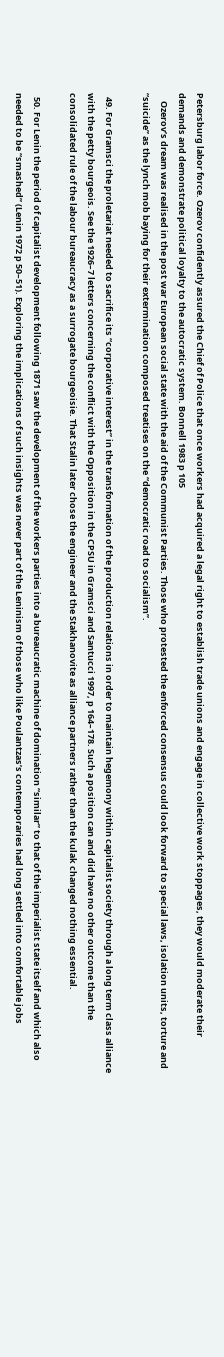Petersburg labor force. Ozerov confidently assured the Chief of Police that once workers had acquired a legal right to establish trade unions and engage in collective work stoppages, they would moderate their demands and demonstrate political loyalty to the autocratic system. Bonnell 1983 p 105
    Ozerov’s dream was realised in the post war European social state with the aid of the Communist Parties. Those who protested the enforced consensus could look forward to special laws, isolation units, torture and “suicide” as the lynch mob baying for their extermination composed treatises on the “democratic road to socialism”.

  49. For Gramsci the proletariat needed to sacrifice its “corporative interest” in the transformation of the production relations in order to maintain hegemony within capitalist society through a long term class alliance with the petty bourgeois. See the 1926–7 letters concerning the conflict with the Opposition in the CPSU in Gramsci and Santucci 1997, p 164–178. Such a position can and did have no other outcome than the consolidated rule of the labour bureaucracy as a surrogate bourgeoisie. That Stalin later chose the engineer and the Stakhanovite as alliance partners rather than the kulak changed nothing essential.

  50. For Lenin the period of capitalist development following 1871 saw the development of the workers parties into a bureaucratic machine of domination “similar” to that of the imperialist state itself and which also needed to be “smashed” (Lenin 1972 p 50–51). Exploring the implications of such insights was never part of the Leninism of those who like Poulantzas’s contemporaries had long settled into comfortable jobs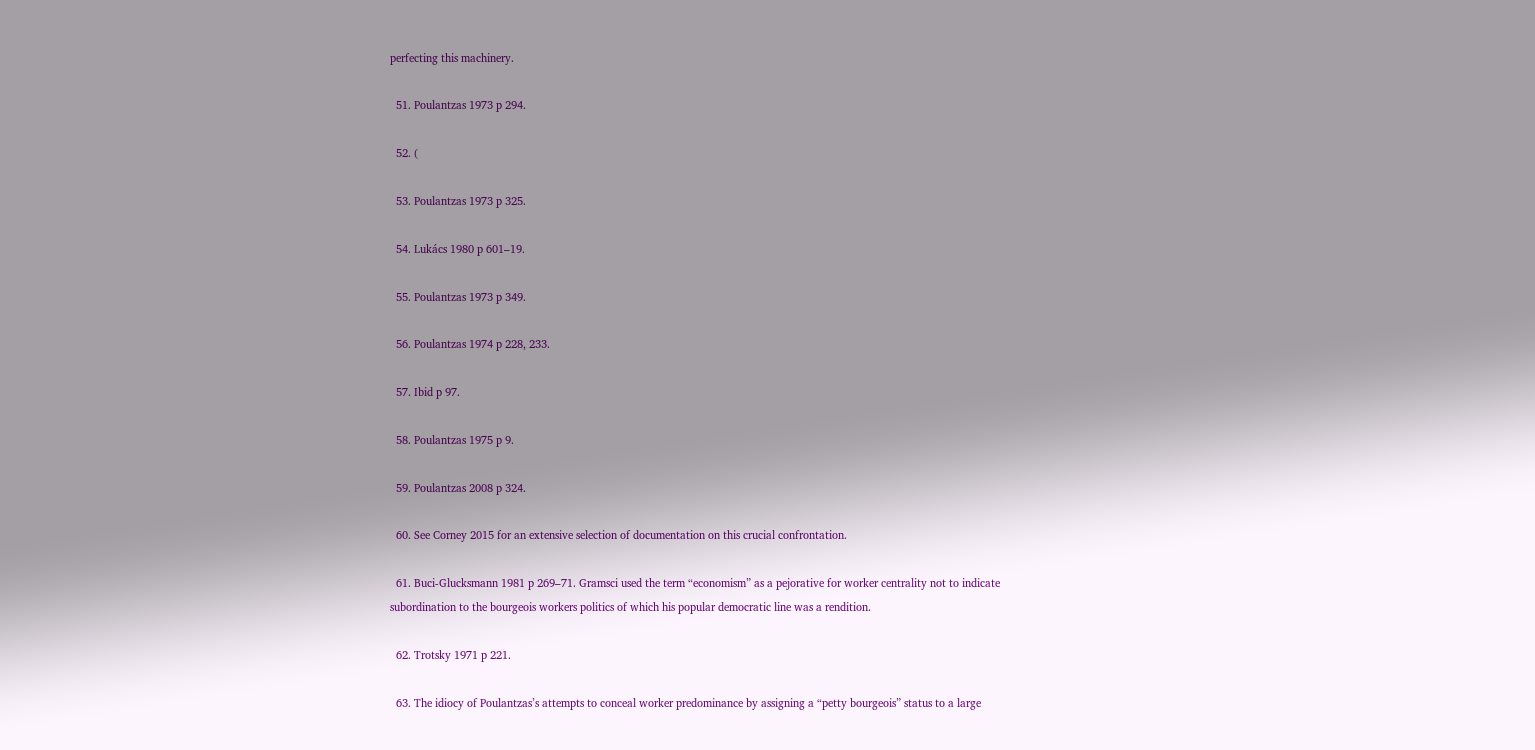perfecting this machinery.

  51. Poulantzas 1973 p 294.

  52. (

  53. Poulantzas 1973 p 325.

  54. Lukács 1980 p 601–19.

  55. Poulantzas 1973 p 349.

  56. Poulantzas 1974 p 228, 233.

  57. Ibid p 97.

  58. Poulantzas 1975 p 9.

  59. Poulantzas 2008 p 324.

  60. See Corney 2015 for an extensive selection of documentation on this crucial confrontation.

  61. Buci-Glucksmann 1981 p 269–71. Gramsci used the term “economism” as a pejorative for worker centrality not to indicate subordination to the bourgeois workers politics of which his popular democratic line was a rendition.

  62. Trotsky 1971 p 221.

  63. The idiocy of Poulantzas’s attempts to conceal worker predominance by assigning a “petty bourgeois” status to a large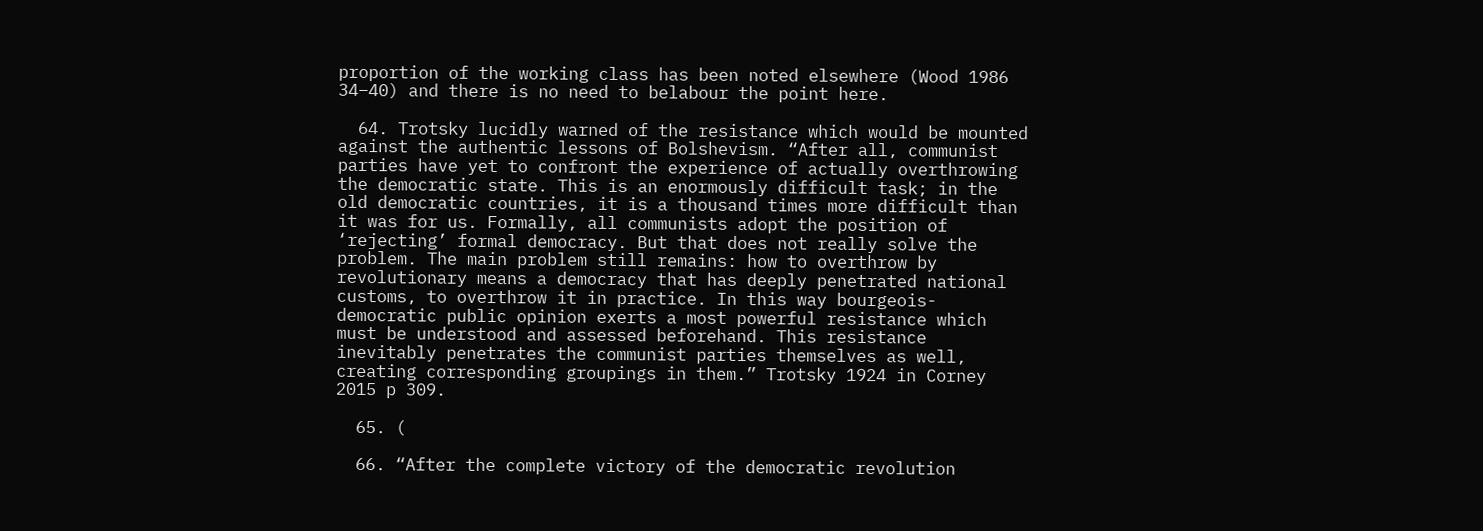proportion of the working class has been noted elsewhere (Wood 1986 34–40) and there is no need to belabour the point here.

  64. Trotsky lucidly warned of the resistance which would be mounted against the authentic lessons of Bolshevism. “After all, communist parties have yet to confront the experience of actually overthrowing the democratic state. This is an enormously difficult task; in the old democratic countries, it is a thousand times more difficult than it was for us. Formally, all communists adopt the position of ‘rejecting’ formal democracy. But that does not really solve the problem. The main problem still remains: how to overthrow by revolutionary means a democracy that has deeply penetrated national customs, to overthrow it in practice. In this way bourgeois-democratic public opinion exerts a most powerful resistance which must be understood and assessed beforehand. This resistance inevitably penetrates the communist parties themselves as well, creating corresponding groupings in them.” Trotsky 1924 in Corney 2015 p 309.

  65. (

  66. “After the complete victory of the democratic revolution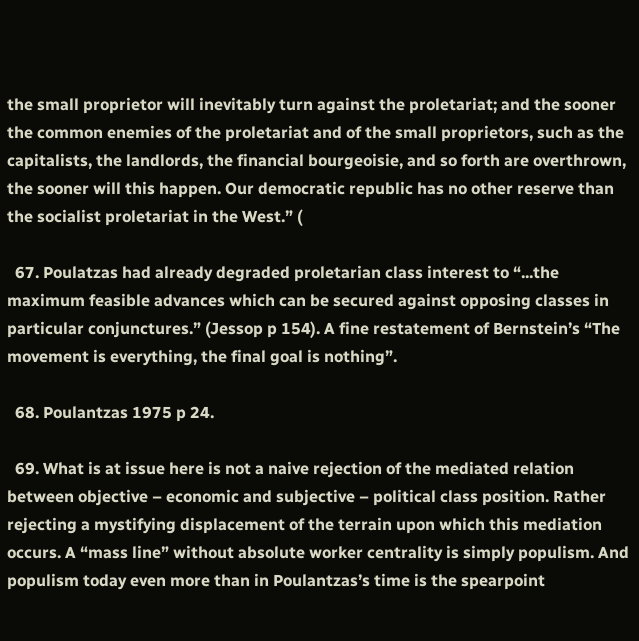the small proprietor will inevitably turn against the proletariat; and the sooner the common enemies of the proletariat and of the small proprietors, such as the capitalists, the landlords, the financial bourgeoisie, and so forth are overthrown, the sooner will this happen. Our democratic republic has no other reserve than the socialist proletariat in the West.” (

  67. Poulatzas had already degraded proletarian class interest to “...the maximum feasible advances which can be secured against opposing classes in particular conjunctures.” (Jessop p 154). A fine restatement of Bernstein’s “The movement is everything, the final goal is nothing”.

  68. Poulantzas 1975 p 24.

  69. What is at issue here is not a naive rejection of the mediated relation between objective – economic and subjective – political class position. Rather rejecting a mystifying displacement of the terrain upon which this mediation occurs. A “mass line” without absolute worker centrality is simply populism. And populism today even more than in Poulantzas’s time is the spearpoint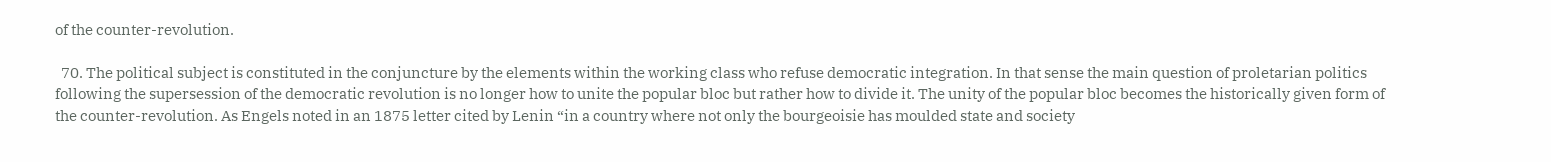of the counter-revolution.

  70. The political subject is constituted in the conjuncture by the elements within the working class who refuse democratic integration. In that sense the main question of proletarian politics following the supersession of the democratic revolution is no longer how to unite the popular bloc but rather how to divide it. The unity of the popular bloc becomes the historically given form of the counter-revolution. As Engels noted in an 1875 letter cited by Lenin “in a country where not only the bourgeoisie has moulded state and society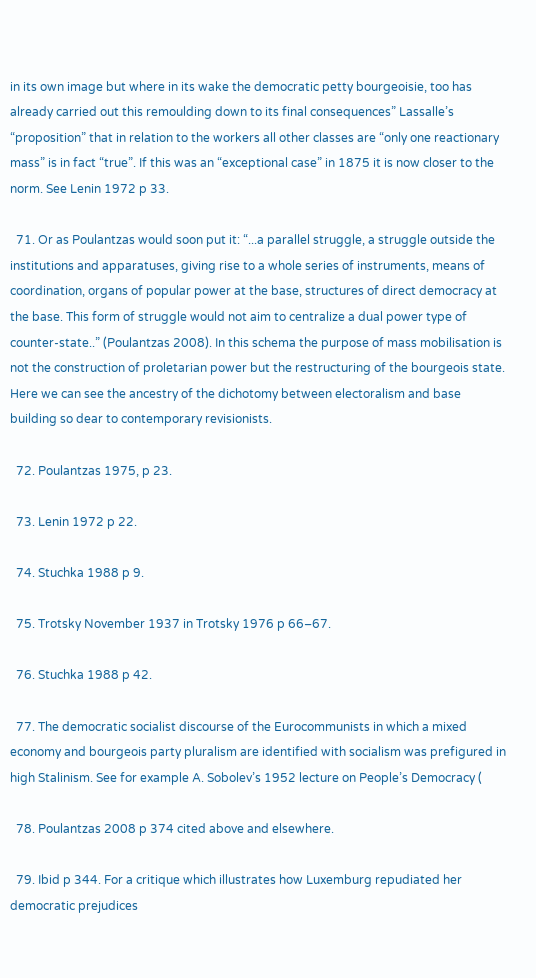in its own image but where in its wake the democratic petty bourgeoisie, too has already carried out this remoulding down to its final consequences” Lassalle’s “proposition” that in relation to the workers all other classes are “only one reactionary mass” is in fact “true”. If this was an “exceptional case” in 1875 it is now closer to the norm. See Lenin 1972 p 33.

  71. Or as Poulantzas would soon put it: “...a parallel struggle, a struggle outside the institutions and apparatuses, giving rise to a whole series of instruments, means of coordination, organs of popular power at the base, structures of direct democracy at the base. This form of struggle would not aim to centralize a dual power type of counter-state..” (Poulantzas 2008). In this schema the purpose of mass mobilisation is not the construction of proletarian power but the restructuring of the bourgeois state. Here we can see the ancestry of the dichotomy between electoralism and base building so dear to contemporary revisionists.

  72. Poulantzas 1975, p 23.

  73. Lenin 1972 p 22.

  74. Stuchka 1988 p 9.

  75. Trotsky November 1937 in Trotsky 1976 p 66–67.

  76. Stuchka 1988 p 42.

  77. The democratic socialist discourse of the Eurocommunists in which a mixed economy and bourgeois party pluralism are identified with socialism was prefigured in high Stalinism. See for example A. Sobolev’s 1952 lecture on People’s Democracy (

  78. Poulantzas 2008 p 374 cited above and elsewhere.

  79. Ibid p 344. For a critique which illustrates how Luxemburg repudiated her democratic prejudices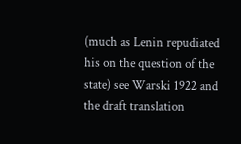(much as Lenin repudiated his on the question of the state) see Warski 1922 and the draft translation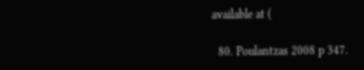available at (

  80. Poulantzas 2008 p 347.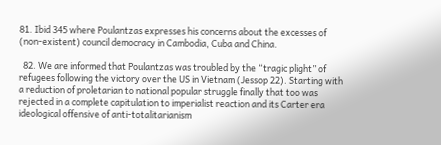81. Ibid 345 where Poulantzas expresses his concerns about the excesses of (non-existent) council democracy in Cambodia, Cuba and China.

  82. We are informed that Poulantzas was troubled by the “tragic plight” of refugees following the victory over the US in Vietnam (Jessop 22). Starting with a reduction of proletarian to national popular struggle finally that too was rejected in a complete capitulation to imperialist reaction and its Carter era ideological offensive of anti-totalitarianism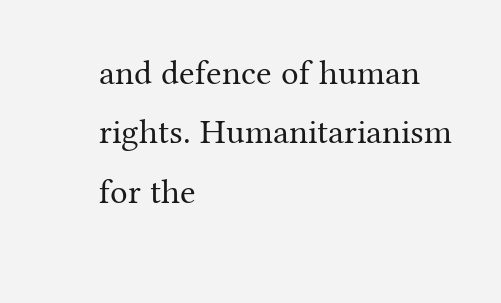and defence of human rights. Humanitarianism for the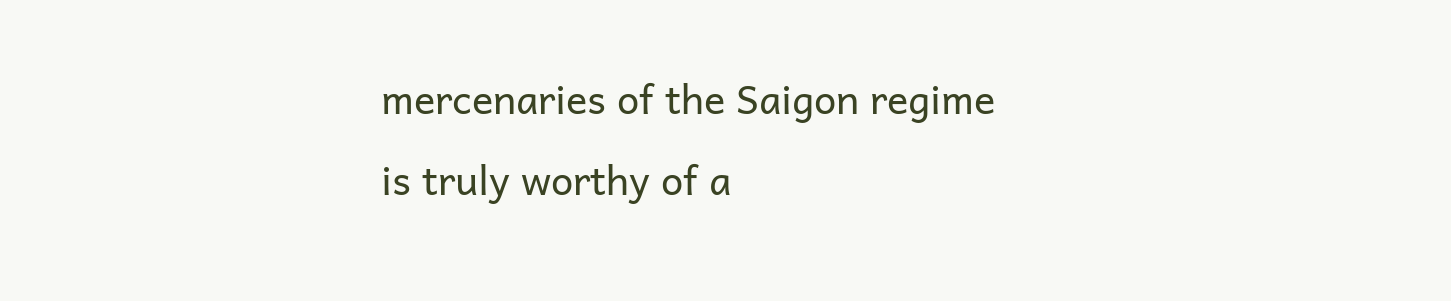mercenaries of the Saigon regime is truly worthy of a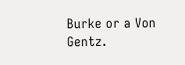Burke or a Von Gentz.